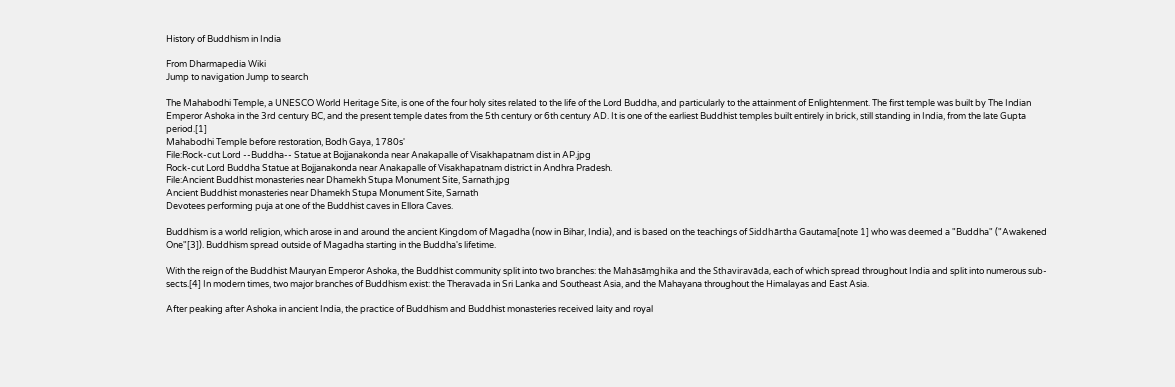History of Buddhism in India

From Dharmapedia Wiki
Jump to navigation Jump to search

The Mahabodhi Temple, a UNESCO World Heritage Site, is one of the four holy sites related to the life of the Lord Buddha, and particularly to the attainment of Enlightenment. The first temple was built by The Indian Emperor Ashoka in the 3rd century BC, and the present temple dates from the 5th century or 6th century AD. It is one of the earliest Buddhist temples built entirely in brick, still standing in India, from the late Gupta period.[1]
Mahabodhi Temple before restoration, Bodh Gaya, 1780s'
File:Rock-cut Lord --Buddha-- Statue at Bojjanakonda near Anakapalle of Visakhapatnam dist in AP.jpg
Rock-cut Lord Buddha Statue at Bojjanakonda near Anakapalle of Visakhapatnam district in Andhra Pradesh.
File:Ancient Buddhist monasteries near Dhamekh Stupa Monument Site, Sarnath.jpg
Ancient Buddhist monasteries near Dhamekh Stupa Monument Site, Sarnath
Devotees performing puja at one of the Buddhist caves in Ellora Caves.

Buddhism is a world religion, which arose in and around the ancient Kingdom of Magadha (now in Bihar, India), and is based on the teachings of Siddhārtha Gautama[note 1] who was deemed a "Buddha" ("Awakened One"[3]). Buddhism spread outside of Magadha starting in the Buddha's lifetime.

With the reign of the Buddhist Mauryan Emperor Ashoka, the Buddhist community split into two branches: the Mahāsāṃghika and the Sthaviravāda, each of which spread throughout India and split into numerous sub-sects.[4] In modern times, two major branches of Buddhism exist: the Theravada in Sri Lanka and Southeast Asia, and the Mahayana throughout the Himalayas and East Asia.

After peaking after Ashoka in ancient India, the practice of Buddhism and Buddhist monasteries received laity and royal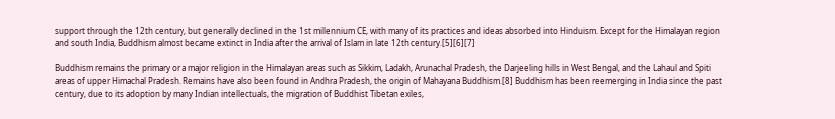support through the 12th century, but generally declined in the 1st millennium CE, with many of its practices and ideas absorbed into Hinduism. Except for the Himalayan region and south India, Buddhism almost became extinct in India after the arrival of Islam in late 12th century.[5][6][7]

Buddhism remains the primary or a major religion in the Himalayan areas such as Sikkim, Ladakh, Arunachal Pradesh, the Darjeeling hills in West Bengal, and the Lahaul and Spiti areas of upper Himachal Pradesh. Remains have also been found in Andhra Pradesh, the origin of Mahayana Buddhism.[8] Buddhism has been reemerging in India since the past century, due to its adoption by many Indian intellectuals, the migration of Buddhist Tibetan exiles,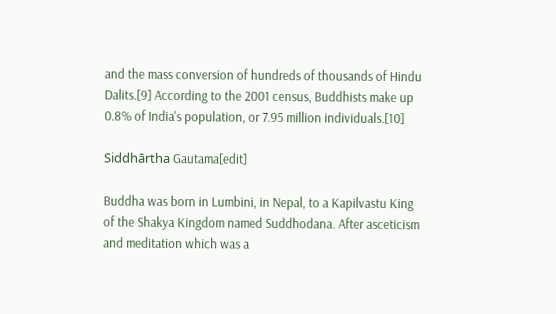and the mass conversion of hundreds of thousands of Hindu Dalits.[9] According to the 2001 census, Buddhists make up 0.8% of India's population, or 7.95 million individuals.[10]

Siddhārtha Gautama[edit]

Buddha was born in Lumbini, in Nepal, to a Kapilvastu King of the Shakya Kingdom named Suddhodana. After asceticism and meditation which was a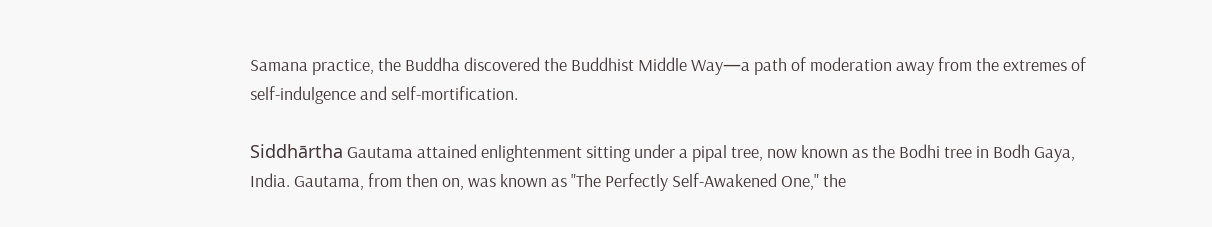Samana practice, the Buddha discovered the Buddhist Middle Way—a path of moderation away from the extremes of self-indulgence and self-mortification.

Siddhārtha Gautama attained enlightenment sitting under a pipal tree, now known as the Bodhi tree in Bodh Gaya, India. Gautama, from then on, was known as "The Perfectly Self-Awakened One," the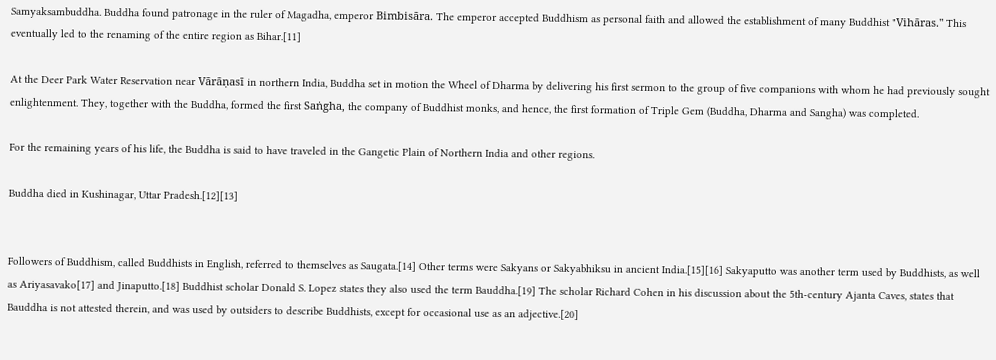Samyaksambuddha. Buddha found patronage in the ruler of Magadha, emperor Bimbisāra. The emperor accepted Buddhism as personal faith and allowed the establishment of many Buddhist "Vihāras." This eventually led to the renaming of the entire region as Bihar.[11]

At the Deer Park Water Reservation near Vārāṇasī in northern India, Buddha set in motion the Wheel of Dharma by delivering his first sermon to the group of five companions with whom he had previously sought enlightenment. They, together with the Buddha, formed the first Saṅgha, the company of Buddhist monks, and hence, the first formation of Triple Gem (Buddha, Dharma and Sangha) was completed.

For the remaining years of his life, the Buddha is said to have traveled in the Gangetic Plain of Northern India and other regions.

Buddha died in Kushinagar, Uttar Pradesh.[12][13]


Followers of Buddhism, called Buddhists in English, referred to themselves as Saugata.[14] Other terms were Sakyans or Sakyabhiksu in ancient India.[15][16] Sakyaputto was another term used by Buddhists, as well as Ariyasavako[17] and Jinaputto.[18] Buddhist scholar Donald S. Lopez states they also used the term Bauddha.[19] The scholar Richard Cohen in his discussion about the 5th-century Ajanta Caves, states that Bauddha is not attested therein, and was used by outsiders to describe Buddhists, except for occasional use as an adjective.[20]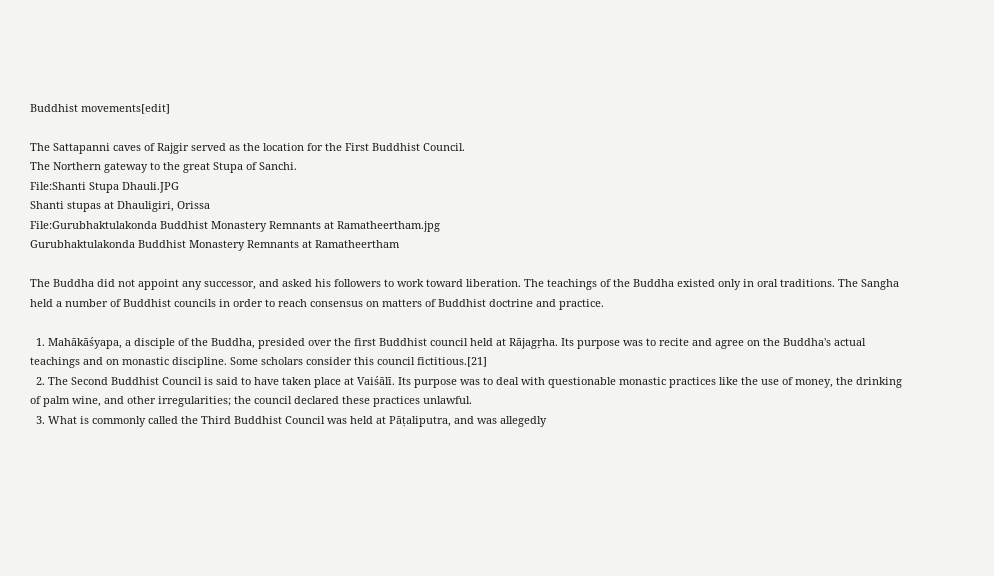Buddhist movements[edit]

The Sattapanni caves of Rajgir served as the location for the First Buddhist Council.
The Northern gateway to the great Stupa of Sanchi.
File:Shanti Stupa Dhauli.JPG
Shanti stupas at Dhauligiri, Orissa
File:Gurubhaktulakonda Buddhist Monastery Remnants at Ramatheertham.jpg
Gurubhaktulakonda Buddhist Monastery Remnants at Ramatheertham

The Buddha did not appoint any successor, and asked his followers to work toward liberation. The teachings of the Buddha existed only in oral traditions. The Sangha held a number of Buddhist councils in order to reach consensus on matters of Buddhist doctrine and practice.

  1. Mahākāśyapa, a disciple of the Buddha, presided over the first Buddhist council held at Rājagṛha. Its purpose was to recite and agree on the Buddha's actual teachings and on monastic discipline. Some scholars consider this council fictitious.[21]
  2. The Second Buddhist Council is said to have taken place at Vaiśālī. Its purpose was to deal with questionable monastic practices like the use of money, the drinking of palm wine, and other irregularities; the council declared these practices unlawful.
  3. What is commonly called the Third Buddhist Council was held at Pāṭaliputra, and was allegedly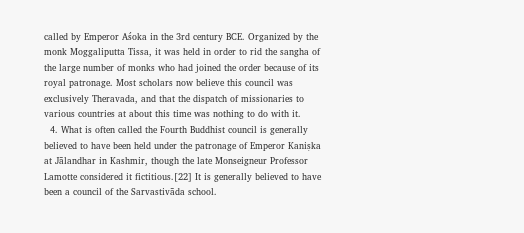called by Emperor Aśoka in the 3rd century BCE. Organized by the monk Moggaliputta Tissa, it was held in order to rid the sangha of the large number of monks who had joined the order because of its royal patronage. Most scholars now believe this council was exclusively Theravada, and that the dispatch of missionaries to various countries at about this time was nothing to do with it.
  4. What is often called the Fourth Buddhist council is generally believed to have been held under the patronage of Emperor Kaniṣka at Jālandhar in Kashmir, though the late Monseigneur Professor Lamotte considered it fictitious.[22] It is generally believed to have been a council of the Sarvastivāda school.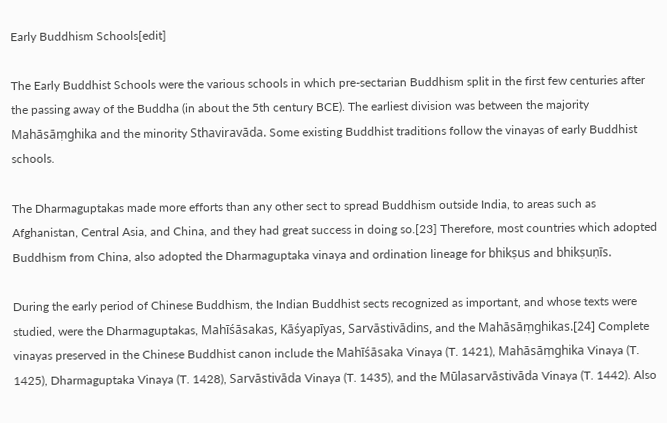Early Buddhism Schools[edit]

The Early Buddhist Schools were the various schools in which pre-sectarian Buddhism split in the first few centuries after the passing away of the Buddha (in about the 5th century BCE). The earliest division was between the majority Mahāsāṃghika and the minority Sthaviravāda. Some existing Buddhist traditions follow the vinayas of early Buddhist schools.

The Dharmaguptakas made more efforts than any other sect to spread Buddhism outside India, to areas such as Afghanistan, Central Asia, and China, and they had great success in doing so.[23] Therefore, most countries which adopted Buddhism from China, also adopted the Dharmaguptaka vinaya and ordination lineage for bhikṣus and bhikṣuṇīs.

During the early period of Chinese Buddhism, the Indian Buddhist sects recognized as important, and whose texts were studied, were the Dharmaguptakas, Mahīśāsakas, Kāśyapīyas, Sarvāstivādins, and the Mahāsāṃghikas.[24] Complete vinayas preserved in the Chinese Buddhist canon include the Mahīśāsaka Vinaya (T. 1421), Mahāsāṃghika Vinaya (T. 1425), Dharmaguptaka Vinaya (T. 1428), Sarvāstivāda Vinaya (T. 1435), and the Mūlasarvāstivāda Vinaya (T. 1442). Also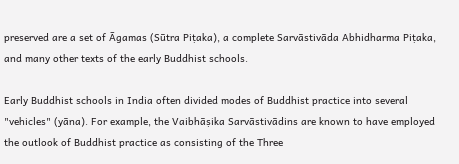preserved are a set of Āgamas (Sūtra Piṭaka), a complete Sarvāstivāda Abhidharma Piṭaka, and many other texts of the early Buddhist schools.

Early Buddhist schools in India often divided modes of Buddhist practice into several "vehicles" (yāna). For example, the Vaibhāṣika Sarvāstivādins are known to have employed the outlook of Buddhist practice as consisting of the Three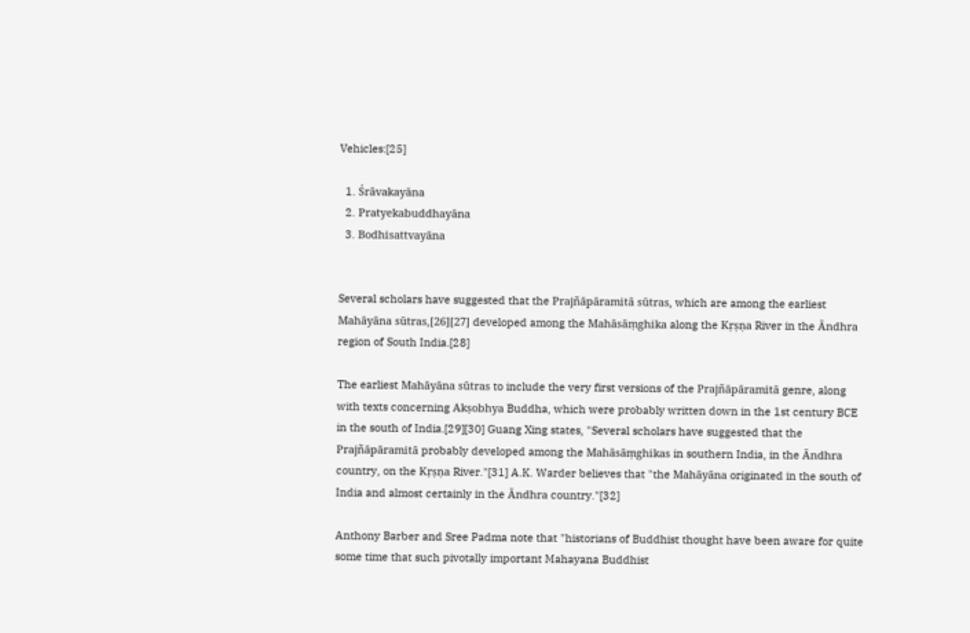Vehicles:[25]

  1. Śrāvakayāna
  2. Pratyekabuddhayāna
  3. Bodhisattvayāna


Several scholars have suggested that the Prajñāpāramitā sūtras, which are among the earliest Mahāyāna sūtras,[26][27] developed among the Mahāsāṃghika along the Kṛṣṇa River in the Āndhra region of South India.[28]

The earliest Mahāyāna sūtras to include the very first versions of the Prajñāpāramitā genre, along with texts concerning Akṣobhya Buddha, which were probably written down in the 1st century BCE in the south of India.[29][30] Guang Xing states, "Several scholars have suggested that the Prajñāpāramitā probably developed among the Mahāsāṃghikas in southern India, in the Āndhra country, on the Kṛṣṇa River."[31] A.K. Warder believes that "the Mahāyāna originated in the south of India and almost certainly in the Āndhra country."[32]

Anthony Barber and Sree Padma note that "historians of Buddhist thought have been aware for quite some time that such pivotally important Mahayana Buddhist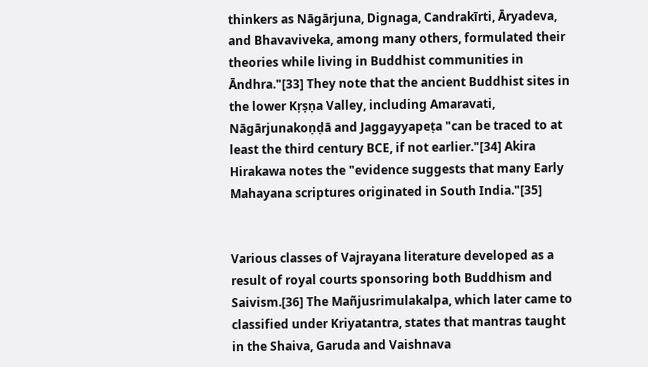thinkers as Nāgārjuna, Dignaga, Candrakīrti, Āryadeva, and Bhavaviveka, among many others, formulated their theories while living in Buddhist communities in Āndhra."[33] They note that the ancient Buddhist sites in the lower Kṛṣṇa Valley, including Amaravati, Nāgārjunakoṇḍā and Jaggayyapeṭa "can be traced to at least the third century BCE, if not earlier."[34] Akira Hirakawa notes the "evidence suggests that many Early Mahayana scriptures originated in South India."[35]


Various classes of Vajrayana literature developed as a result of royal courts sponsoring both Buddhism and Saivism.[36] The Mañjusrimulakalpa, which later came to classified under Kriyatantra, states that mantras taught in the Shaiva, Garuda and Vaishnava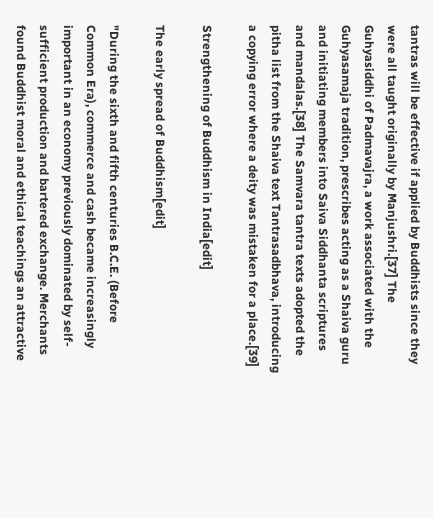tantras will be effective if applied by Buddhists since they were all taught originally by Manjushri.[37] The Guhyasiddhi of Padmavajra, a work associated with the Guhyasamaja tradition, prescribes acting as a Shaiva guru and initiating members into Saiva Siddhanta scriptures and mandalas.[38] The Samvara tantra texts adopted the pitha list from the Shaiva text Tantrasadbhava, introducing a copying error where a deity was mistaken for a place.[39]

Strengthening of Buddhism in India[edit]

The early spread of Buddhism[edit]

"During the sixth and fifth centuries B.C.E. (Before Common Era), commerce and cash became increasingly important in an economy previously dominated by self-sufficient production and bartered exchange. Merchants found Buddhist moral and ethical teachings an attractive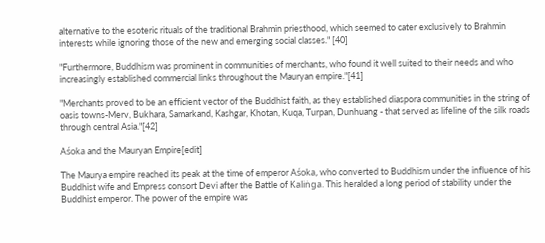alternative to the esoteric rituals of the traditional Brahmin priesthood, which seemed to cater exclusively to Brahmin interests while ignoring those of the new and emerging social classes." [40]

"Furthermore, Buddhism was prominent in communities of merchants, who found it well suited to their needs and who increasingly established commercial links throughout the Mauryan empire."[41]

"Merchants proved to be an efficient vector of the Buddhist faith, as they established diaspora communities in the string of oasis towns-Merv, Bukhara, Samarkand, Kashgar, Khotan, Kuqa, Turpan, Dunhuang - that served as lifeline of the silk roads through central Asia."[42]

Aśoka and the Mauryan Empire[edit]

The Maurya empire reached its peak at the time of emperor Aśoka, who converted to Buddhism under the influence of his Buddhist wife and Empress consort Devi after the Battle of Kaliṅga. This heralded a long period of stability under the Buddhist emperor. The power of the empire was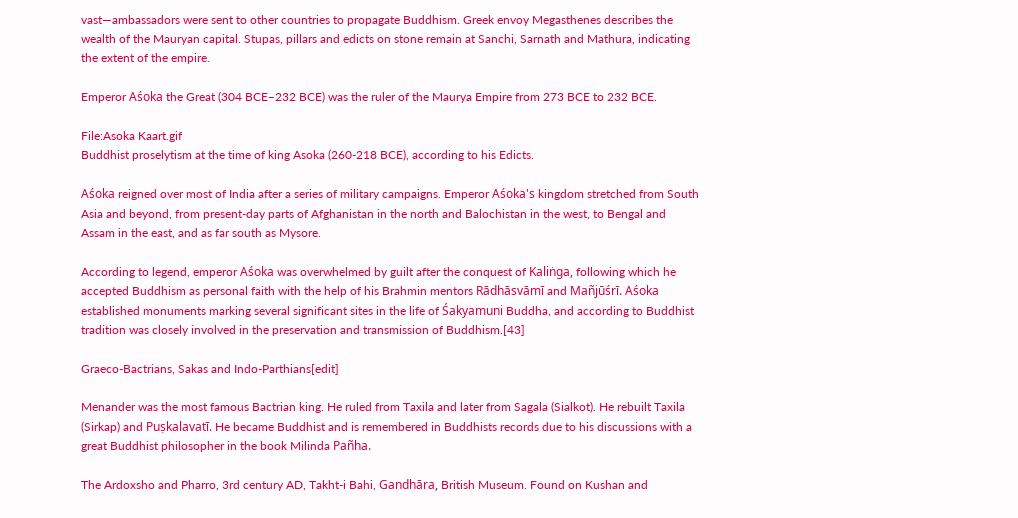vast—ambassadors were sent to other countries to propagate Buddhism. Greek envoy Megasthenes describes the wealth of the Mauryan capital. Stupas, pillars and edicts on stone remain at Sanchi, Sarnath and Mathura, indicating the extent of the empire.

Emperor Aśoka the Great (304 BCE–232 BCE) was the ruler of the Maurya Empire from 273 BCE to 232 BCE.

File:Asoka Kaart.gif
Buddhist proselytism at the time of king Asoka (260-218 BCE), according to his Edicts.

Aśoka reigned over most of India after a series of military campaigns. Emperor Aśoka's kingdom stretched from South Asia and beyond, from present-day parts of Afghanistan in the north and Balochistan in the west, to Bengal and Assam in the east, and as far south as Mysore.

According to legend, emperor Aśoka was overwhelmed by guilt after the conquest of Kaliṅga, following which he accepted Buddhism as personal faith with the help of his Brahmin mentors Rādhāsvāmī and Mañjūśrī. Aśoka established monuments marking several significant sites in the life of Śakyamuni Buddha, and according to Buddhist tradition was closely involved in the preservation and transmission of Buddhism.[43]

Graeco-Bactrians, Sakas and Indo-Parthians[edit]

Menander was the most famous Bactrian king. He ruled from Taxila and later from Sagala (Sialkot). He rebuilt Taxila (Sirkap) and Puṣkalavatī. He became Buddhist and is remembered in Buddhists records due to his discussions with a great Buddhist philosopher in the book Milinda Pañha.

The Ardoxsho and Pharro, 3rd century AD, Takht-i Bahi, Gandhāra, British Museum. Found on Kushan and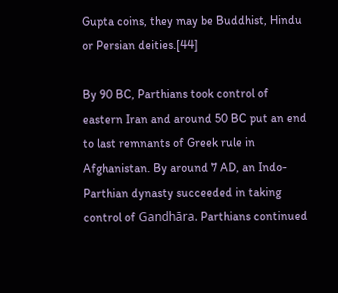Gupta coins, they may be Buddhist, Hindu or Persian deities.[44]

By 90 BC, Parthians took control of eastern Iran and around 50 BC put an end to last remnants of Greek rule in Afghanistan. By around 7 AD, an Indo-Parthian dynasty succeeded in taking control of Gandhāra. Parthians continued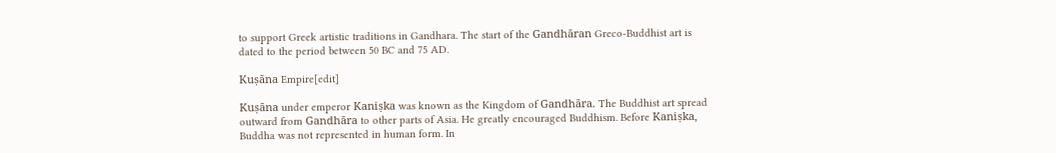to support Greek artistic traditions in Gandhara. The start of the Gandhāran Greco-Buddhist art is dated to the period between 50 BC and 75 AD.

Kuṣāna Empire[edit]

Kuṣāna under emperor Kaniṣka was known as the Kingdom of Gandhāra. The Buddhist art spread outward from Gandhāra to other parts of Asia. He greatly encouraged Buddhism. Before Kaniṣka, Buddha was not represented in human form. In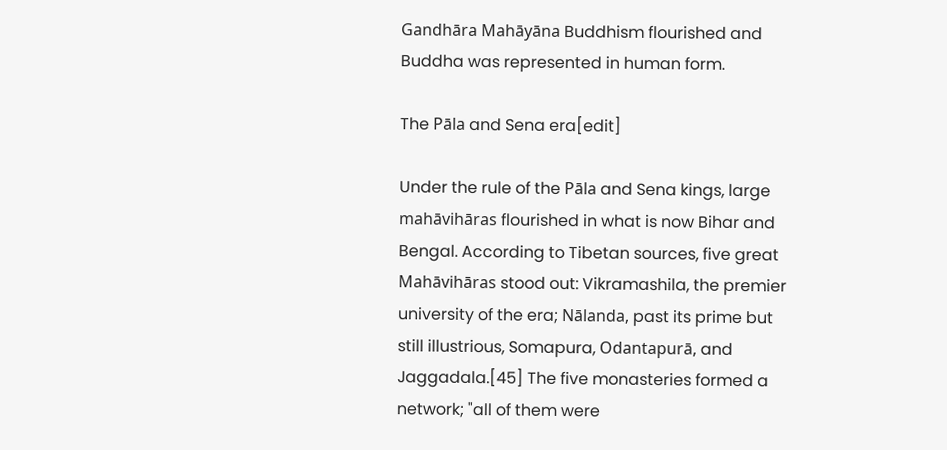Gandhāra Mahāyāna Buddhism flourished and Buddha was represented in human form.

The Pāla and Sena era[edit]

Under the rule of the Pāla and Sena kings, large mahāvihāras flourished in what is now Bihar and Bengal. According to Tibetan sources, five great Mahāvihāras stood out: Vikramashila, the premier university of the era; Nālanda, past its prime but still illustrious, Somapura, Odantapurā, and Jaggadala.[45] The five monasteries formed a network; "all of them were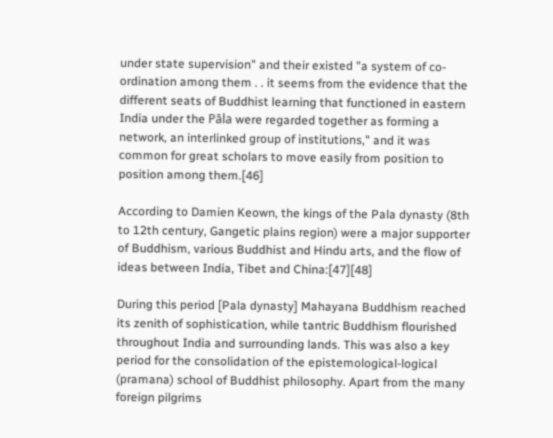under state supervision" and their existed "a system of co-ordination among them . . it seems from the evidence that the different seats of Buddhist learning that functioned in eastern India under the Pāla were regarded together as forming a network, an interlinked group of institutions," and it was common for great scholars to move easily from position to position among them.[46]

According to Damien Keown, the kings of the Pala dynasty (8th to 12th century, Gangetic plains region) were a major supporter of Buddhism, various Buddhist and Hindu arts, and the flow of ideas between India, Tibet and China:[47][48]

During this period [Pala dynasty] Mahayana Buddhism reached its zenith of sophistication, while tantric Buddhism flourished throughout India and surrounding lands. This was also a key period for the consolidation of the epistemological-logical (pramana) school of Buddhist philosophy. Apart from the many foreign pilgrims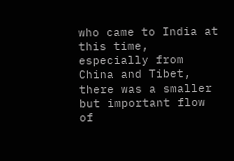who came to India at this time, especially from China and Tibet, there was a smaller but important flow of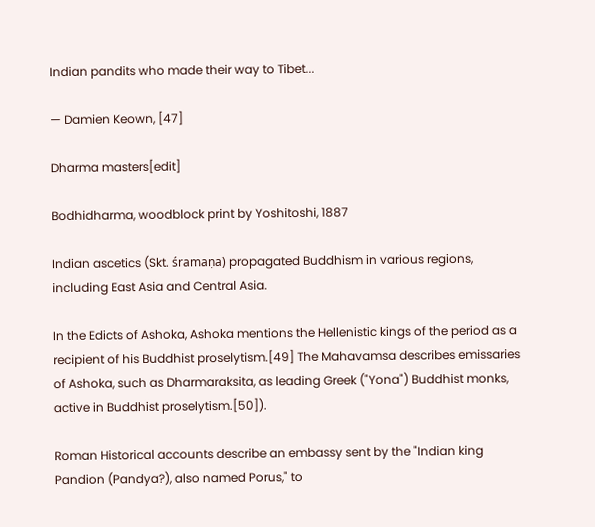Indian pandits who made their way to Tibet...

— Damien Keown, [47]

Dharma masters[edit]

Bodhidharma, woodblock print by Yoshitoshi, 1887

Indian ascetics (Skt. śramaṇa) propagated Buddhism in various regions, including East Asia and Central Asia.

In the Edicts of Ashoka, Ashoka mentions the Hellenistic kings of the period as a recipient of his Buddhist proselytism.[49] The Mahavamsa describes emissaries of Ashoka, such as Dharmaraksita, as leading Greek ("Yona") Buddhist monks, active in Buddhist proselytism.[50]).

Roman Historical accounts describe an embassy sent by the "Indian king Pandion (Pandya?), also named Porus," to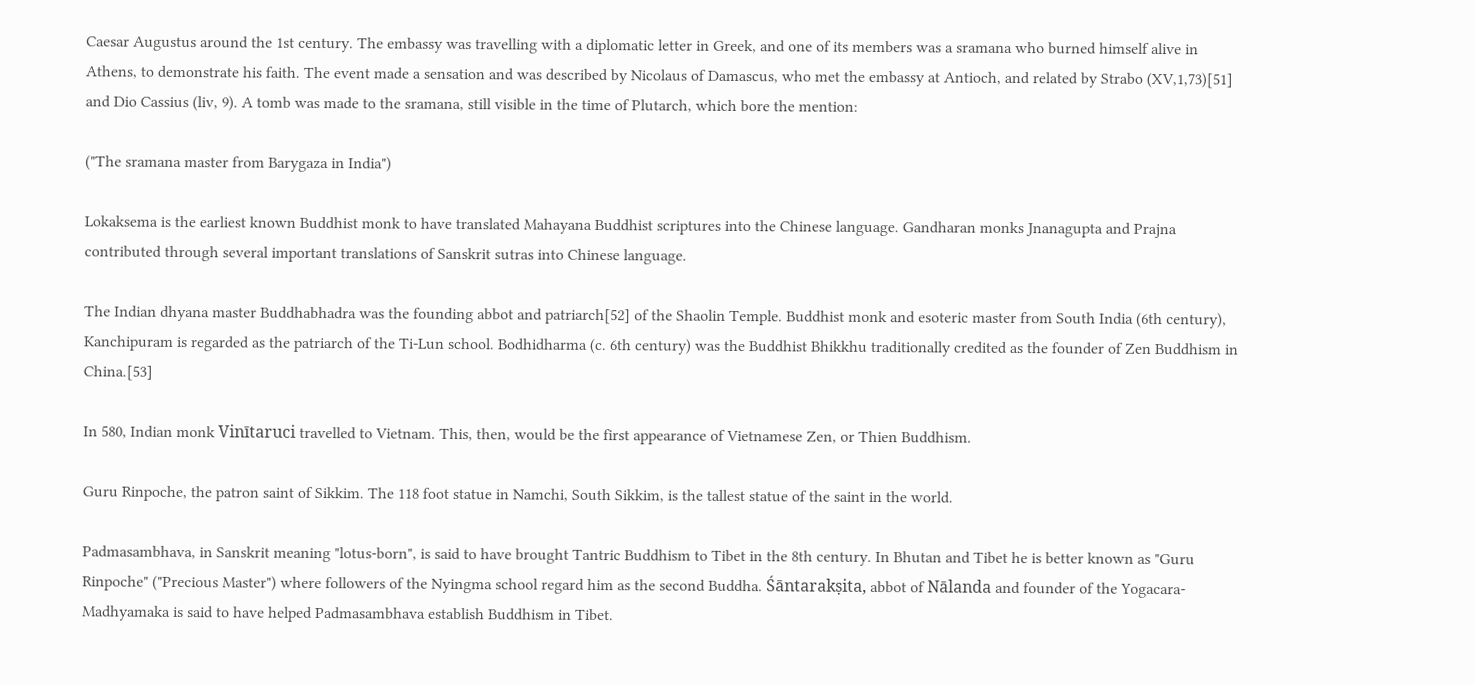Caesar Augustus around the 1st century. The embassy was travelling with a diplomatic letter in Greek, and one of its members was a sramana who burned himself alive in Athens, to demonstrate his faith. The event made a sensation and was described by Nicolaus of Damascus, who met the embassy at Antioch, and related by Strabo (XV,1,73)[51] and Dio Cassius (liv, 9). A tomb was made to the sramana, still visible in the time of Plutarch, which bore the mention:

("The sramana master from Barygaza in India")

Lokaksema is the earliest known Buddhist monk to have translated Mahayana Buddhist scriptures into the Chinese language. Gandharan monks Jnanagupta and Prajna contributed through several important translations of Sanskrit sutras into Chinese language.

The Indian dhyana master Buddhabhadra was the founding abbot and patriarch[52] of the Shaolin Temple. Buddhist monk and esoteric master from South India (6th century), Kanchipuram is regarded as the patriarch of the Ti-Lun school. Bodhidharma (c. 6th century) was the Buddhist Bhikkhu traditionally credited as the founder of Zen Buddhism in China.[53]

In 580, Indian monk Vinītaruci travelled to Vietnam. This, then, would be the first appearance of Vietnamese Zen, or Thien Buddhism.

Guru Rinpoche, the patron saint of Sikkim. The 118 foot statue in Namchi, South Sikkim, is the tallest statue of the saint in the world.

Padmasambhava, in Sanskrit meaning "lotus-born", is said to have brought Tantric Buddhism to Tibet in the 8th century. In Bhutan and Tibet he is better known as "Guru Rinpoche" ("Precious Master") where followers of the Nyingma school regard him as the second Buddha. Śāntarakṣita, abbot of Nālanda and founder of the Yogacara-Madhyamaka is said to have helped Padmasambhava establish Buddhism in Tibet.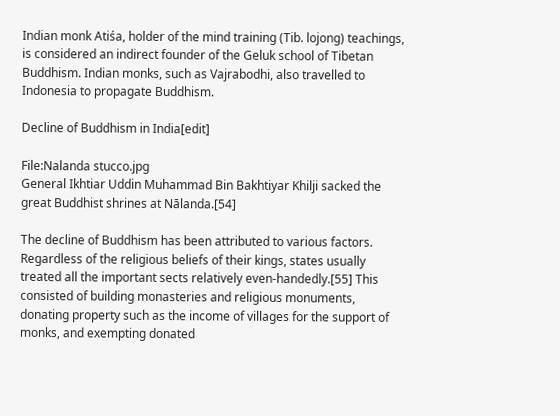Indian monk Atiśa, holder of the mind training (Tib. lojong) teachings, is considered an indirect founder of the Geluk school of Tibetan Buddhism. Indian monks, such as Vajrabodhi, also travelled to Indonesia to propagate Buddhism.

Decline of Buddhism in India[edit]

File:Nalanda stucco.jpg
General Ikhtiar Uddin Muhammad Bin Bakhtiyar Khilji sacked the great Buddhist shrines at Nālanda.[54]

The decline of Buddhism has been attributed to various factors. Regardless of the religious beliefs of their kings, states usually treated all the important sects relatively even-handedly.[55] This consisted of building monasteries and religious monuments, donating property such as the income of villages for the support of monks, and exempting donated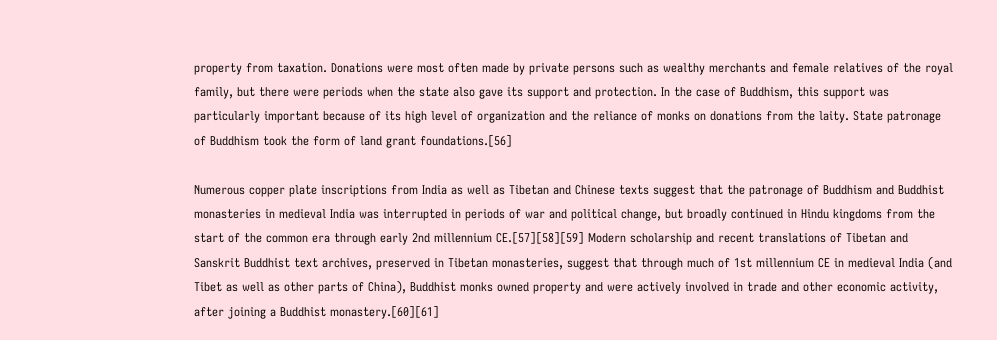property from taxation. Donations were most often made by private persons such as wealthy merchants and female relatives of the royal family, but there were periods when the state also gave its support and protection. In the case of Buddhism, this support was particularly important because of its high level of organization and the reliance of monks on donations from the laity. State patronage of Buddhism took the form of land grant foundations.[56]

Numerous copper plate inscriptions from India as well as Tibetan and Chinese texts suggest that the patronage of Buddhism and Buddhist monasteries in medieval India was interrupted in periods of war and political change, but broadly continued in Hindu kingdoms from the start of the common era through early 2nd millennium CE.[57][58][59] Modern scholarship and recent translations of Tibetan and Sanskrit Buddhist text archives, preserved in Tibetan monasteries, suggest that through much of 1st millennium CE in medieval India (and Tibet as well as other parts of China), Buddhist monks owned property and were actively involved in trade and other economic activity, after joining a Buddhist monastery.[60][61]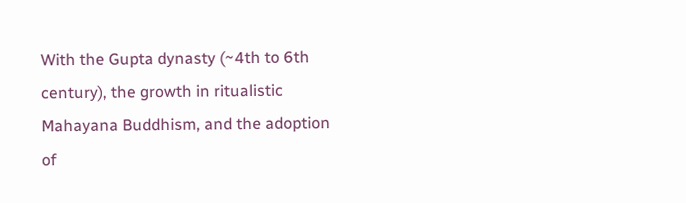With the Gupta dynasty (~4th to 6th century), the growth in ritualistic Mahayana Buddhism, and the adoption of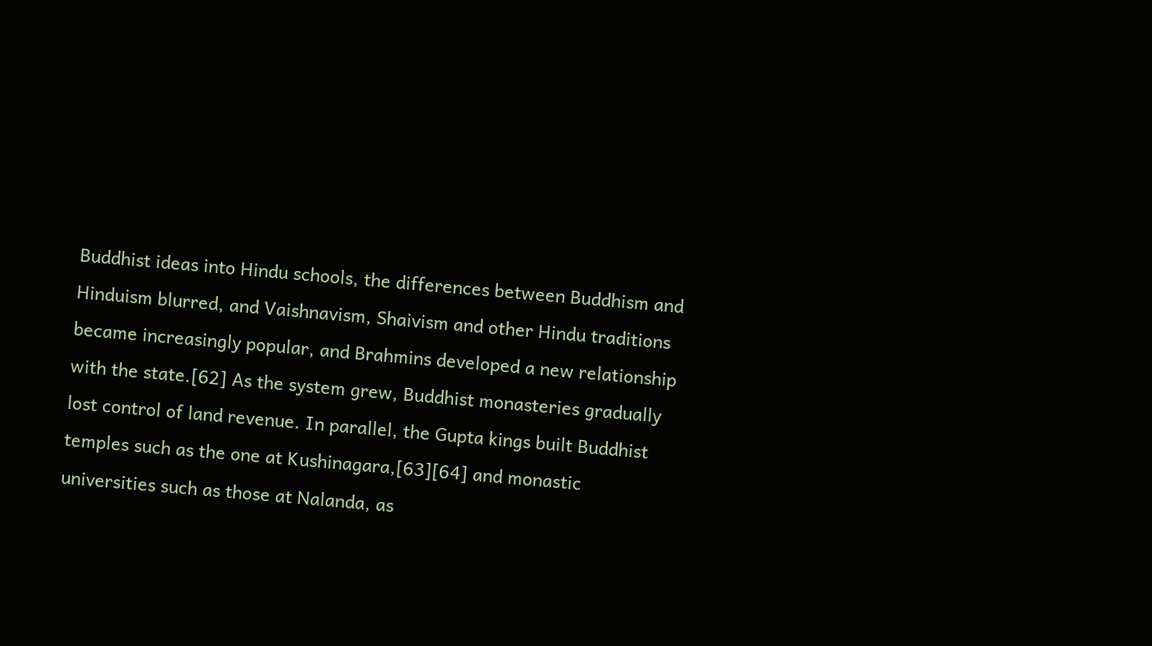Buddhist ideas into Hindu schools, the differences between Buddhism and Hinduism blurred, and Vaishnavism, Shaivism and other Hindu traditions became increasingly popular, and Brahmins developed a new relationship with the state.[62] As the system grew, Buddhist monasteries gradually lost control of land revenue. In parallel, the Gupta kings built Buddhist temples such as the one at Kushinagara,[63][64] and monastic universities such as those at Nalanda, as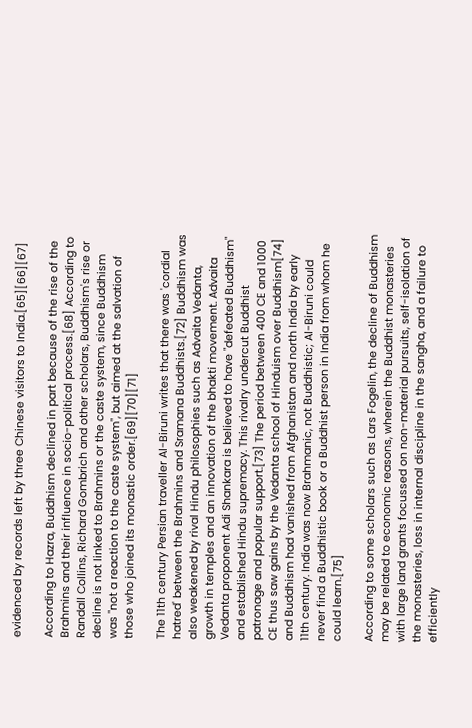evidenced by records left by three Chinese visitors to India.[65][66][67]

According to Hazra, Buddhism declined in part because of the rise of the Brahmins and their influence in socio-political process.[68] According to Randall Collins, Richard Gombrich and other scholars, Buddhism's rise or decline is not linked to Brahmins or the caste system, since Buddhism was "not a reaction to the caste system", but aimed at the salvation of those who joined its monastic order.[69][70][71]

The 11th century Persian traveller Al-Biruni writes that there was 'cordial hatred' between the Brahmins and Sramana Buddhists.[72] Buddhism was also weakened by rival Hindu philosophies such as Advaita Vedanta, growth in temples and an innovation of the bhakti movement. Advaita Vedanta proponent Adi Shankara is believed to have "defeated Buddhism" and established Hindu supremacy. This rivalry undercut Buddhist patronage and popular support.[73] The period between 400 CE and 1000 CE thus saw gains by the Vedanta school of Hinduism over Buddhism[74] and Buddhism had vanished from Afghanistan and north India by early 11th century. India was now Brahmanic, not Buddhistic; Al-Biruni could never find a Buddhistic book or a Buddhist person in India from whom he could learn.[75]

According to some scholars such as Lars Fogelin, the decline of Buddhism may be related to economic reasons, wherein the Buddhist monasteries with large land grants focussed on non-material pursuits, self-isolation of the monasteries, loss in internal discipline in the sangha, and a failure to efficiently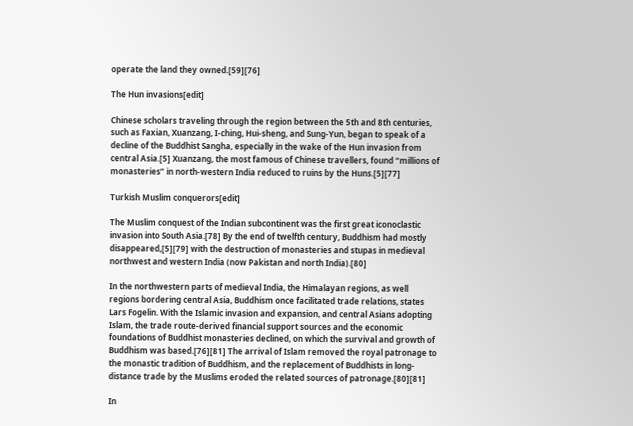operate the land they owned.[59][76]

The Hun invasions[edit]

Chinese scholars traveling through the region between the 5th and 8th centuries, such as Faxian, Xuanzang, I-ching, Hui-sheng, and Sung-Yun, began to speak of a decline of the Buddhist Sangha, especially in the wake of the Hun invasion from central Asia.[5] Xuanzang, the most famous of Chinese travellers, found “millions of monasteries” in north-western India reduced to ruins by the Huns.[5][77]

Turkish Muslim conquerors[edit]

The Muslim conquest of the Indian subcontinent was the first great iconoclastic invasion into South Asia.[78] By the end of twelfth century, Buddhism had mostly disappeared,[5][79] with the destruction of monasteries and stupas in medieval northwest and western India (now Pakistan and north India).[80]

In the northwestern parts of medieval India, the Himalayan regions, as well regions bordering central Asia, Buddhism once facilitated trade relations, states Lars Fogelin. With the Islamic invasion and expansion, and central Asians adopting Islam, the trade route-derived financial support sources and the economic foundations of Buddhist monasteries declined, on which the survival and growth of Buddhism was based.[76][81] The arrival of Islam removed the royal patronage to the monastic tradition of Buddhism, and the replacement of Buddhists in long-distance trade by the Muslims eroded the related sources of patronage.[80][81]

In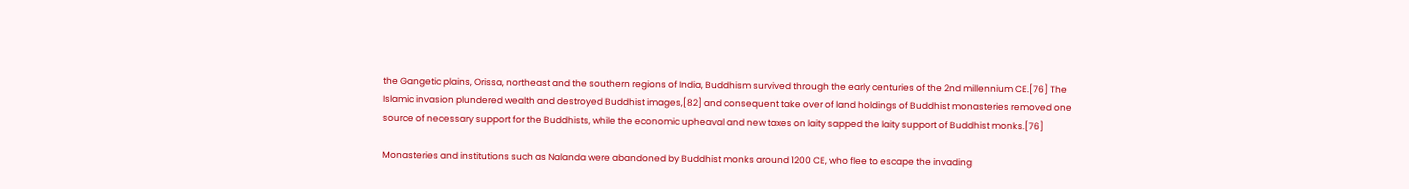the Gangetic plains, Orissa, northeast and the southern regions of India, Buddhism survived through the early centuries of the 2nd millennium CE.[76] The Islamic invasion plundered wealth and destroyed Buddhist images,[82] and consequent take over of land holdings of Buddhist monasteries removed one source of necessary support for the Buddhists, while the economic upheaval and new taxes on laity sapped the laity support of Buddhist monks.[76]

Monasteries and institutions such as Nalanda were abandoned by Buddhist monks around 1200 CE, who flee to escape the invading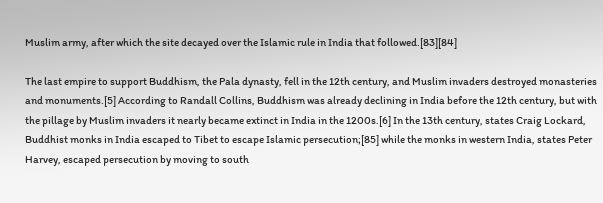Muslim army, after which the site decayed over the Islamic rule in India that followed.[83][84]

The last empire to support Buddhism, the Pala dynasty, fell in the 12th century, and Muslim invaders destroyed monasteries and monuments.[5] According to Randall Collins, Buddhism was already declining in India before the 12th century, but with the pillage by Muslim invaders it nearly became extinct in India in the 1200s.[6] In the 13th century, states Craig Lockard, Buddhist monks in India escaped to Tibet to escape Islamic persecution;[85] while the monks in western India, states Peter Harvey, escaped persecution by moving to south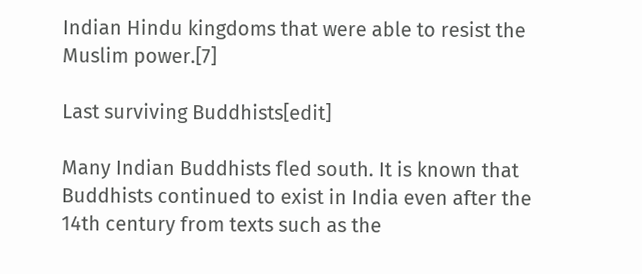Indian Hindu kingdoms that were able to resist the Muslim power.[7]

Last surviving Buddhists[edit]

Many Indian Buddhists fled south. It is known that Buddhists continued to exist in India even after the 14th century from texts such as the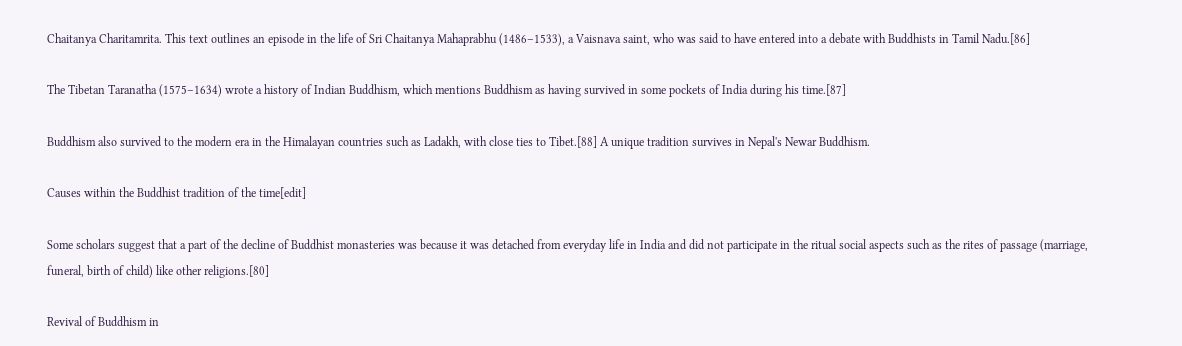Chaitanya Charitamrita. This text outlines an episode in the life of Sri Chaitanya Mahaprabhu (1486–1533), a Vaisnava saint, who was said to have entered into a debate with Buddhists in Tamil Nadu.[86]

The Tibetan Taranatha (1575–1634) wrote a history of Indian Buddhism, which mentions Buddhism as having survived in some pockets of India during his time.[87]

Buddhism also survived to the modern era in the Himalayan countries such as Ladakh, with close ties to Tibet.[88] A unique tradition survives in Nepal's Newar Buddhism.

Causes within the Buddhist tradition of the time[edit]

Some scholars suggest that a part of the decline of Buddhist monasteries was because it was detached from everyday life in India and did not participate in the ritual social aspects such as the rites of passage (marriage, funeral, birth of child) like other religions.[80]

Revival of Buddhism in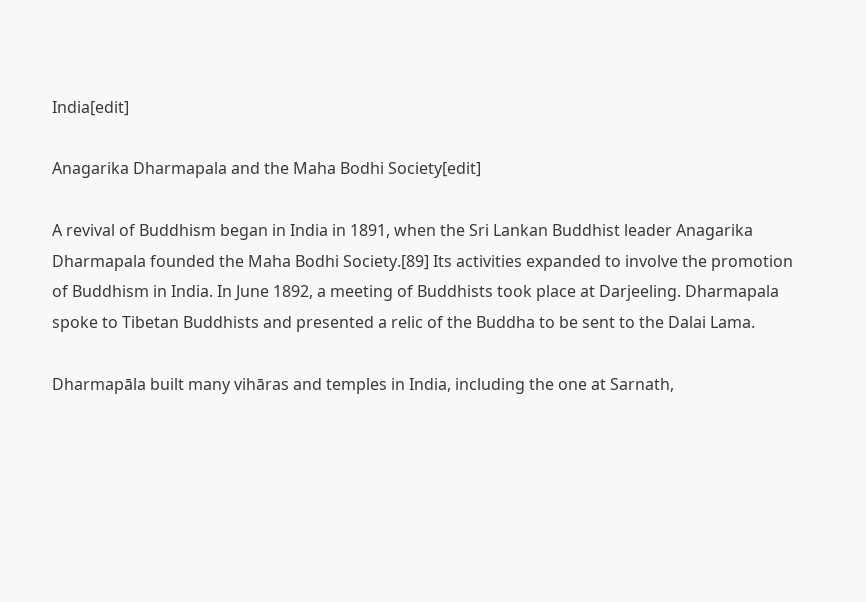India[edit]

Anagarika Dharmapala and the Maha Bodhi Society[edit]

A revival of Buddhism began in India in 1891, when the Sri Lankan Buddhist leader Anagarika Dharmapala founded the Maha Bodhi Society.[89] Its activities expanded to involve the promotion of Buddhism in India. In June 1892, a meeting of Buddhists took place at Darjeeling. Dharmapala spoke to Tibetan Buddhists and presented a relic of the Buddha to be sent to the Dalai Lama.

Dharmapāla built many vihāras and temples in India, including the one at Sarnath,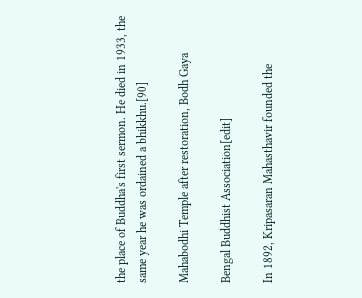the place of Buddha's first sermon. He died in 1933, the same year he was ordained a bhikkhu.[90]

Mahabodhi Temple after restoration, Bodh Gaya

Bengal Buddhist Association[edit]

In 1892, Kripasaran Mahasthavir founded the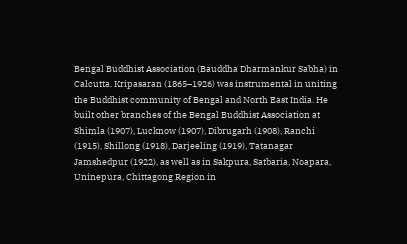Bengal Buddhist Association (Bauddha Dharmankur Sabha) in Calcutta. Kripasaran (1865–1926) was instrumental in uniting the Buddhist community of Bengal and North East India. He built other branches of the Bengal Buddhist Association at Shimla (1907), Lucknow (1907), Dibrugarh (1908), Ranchi (1915), Shillong (1918), Darjeeling (1919), Tatanagar Jamshedpur (1922), as well as in Sakpura, Satbaria, Noapara, Uninepura, Chittagong Region in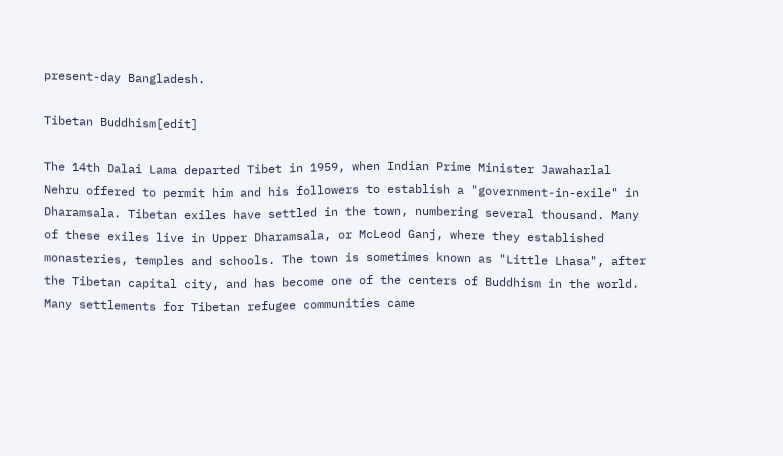present-day Bangladesh.

Tibetan Buddhism[edit]

The 14th Dalai Lama departed Tibet in 1959, when Indian Prime Minister Jawaharlal Nehru offered to permit him and his followers to establish a "government-in-exile" in Dharamsala. Tibetan exiles have settled in the town, numbering several thousand. Many of these exiles live in Upper Dharamsala, or McLeod Ganj, where they established monasteries, temples and schools. The town is sometimes known as "Little Lhasa", after the Tibetan capital city, and has become one of the centers of Buddhism in the world. Many settlements for Tibetan refugee communities came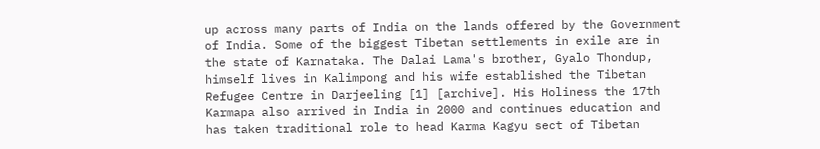up across many parts of India on the lands offered by the Government of India. Some of the biggest Tibetan settlements in exile are in the state of Karnataka. The Dalai Lama's brother, Gyalo Thondup, himself lives in Kalimpong and his wife established the Tibetan Refugee Centre in Darjeeling [1] [archive]. His Holiness the 17th Karmapa also arrived in India in 2000 and continues education and has taken traditional role to head Karma Kagyu sect of Tibetan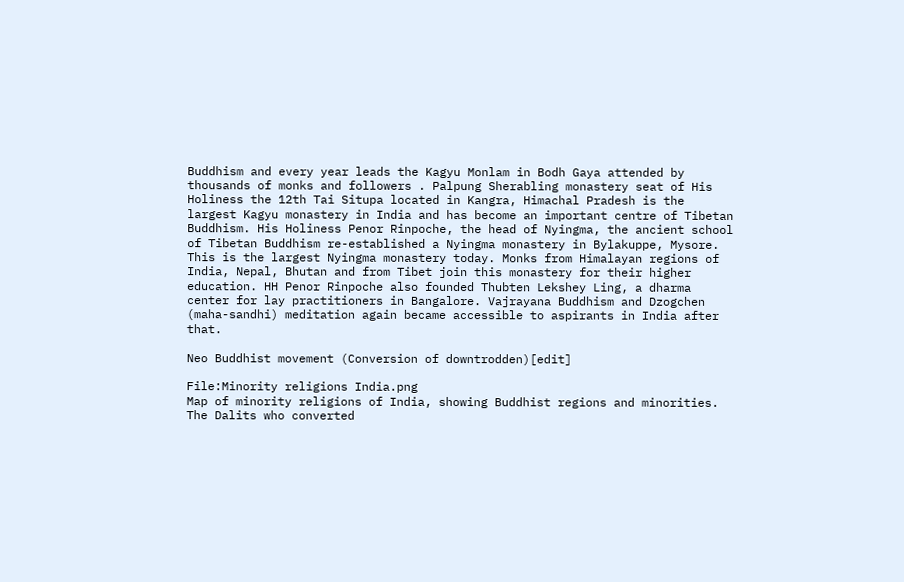Buddhism and every year leads the Kagyu Monlam in Bodh Gaya attended by thousands of monks and followers . Palpung Sherabling monastery seat of His Holiness the 12th Tai Situpa located in Kangra, Himachal Pradesh is the largest Kagyu monastery in India and has become an important centre of Tibetan Buddhism. His Holiness Penor Rinpoche, the head of Nyingma, the ancient school of Tibetan Buddhism re-established a Nyingma monastery in Bylakuppe, Mysore. This is the largest Nyingma monastery today. Monks from Himalayan regions of India, Nepal, Bhutan and from Tibet join this monastery for their higher education. HH Penor Rinpoche also founded Thubten Lekshey Ling, a dharma center for lay practitioners in Bangalore. Vajrayana Buddhism and Dzogchen (maha-sandhi) meditation again became accessible to aspirants in India after that.

Neo Buddhist movement (Conversion of downtrodden)[edit]

File:Minority religions India.png
Map of minority religions of India, showing Buddhist regions and minorities. The Dalits who converted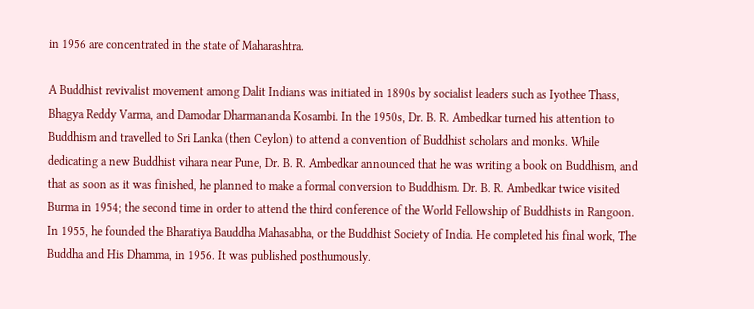in 1956 are concentrated in the state of Maharashtra.

A Buddhist revivalist movement among Dalit Indians was initiated in 1890s by socialist leaders such as Iyothee Thass, Bhagya Reddy Varma, and Damodar Dharmananda Kosambi. In the 1950s, Dr. B. R. Ambedkar turned his attention to Buddhism and travelled to Sri Lanka (then Ceylon) to attend a convention of Buddhist scholars and monks. While dedicating a new Buddhist vihara near Pune, Dr. B. R. Ambedkar announced that he was writing a book on Buddhism, and that as soon as it was finished, he planned to make a formal conversion to Buddhism. Dr. B. R. Ambedkar twice visited Burma in 1954; the second time in order to attend the third conference of the World Fellowship of Buddhists in Rangoon. In 1955, he founded the Bharatiya Bauddha Mahasabha, or the Buddhist Society of India. He completed his final work, The Buddha and His Dhamma, in 1956. It was published posthumously.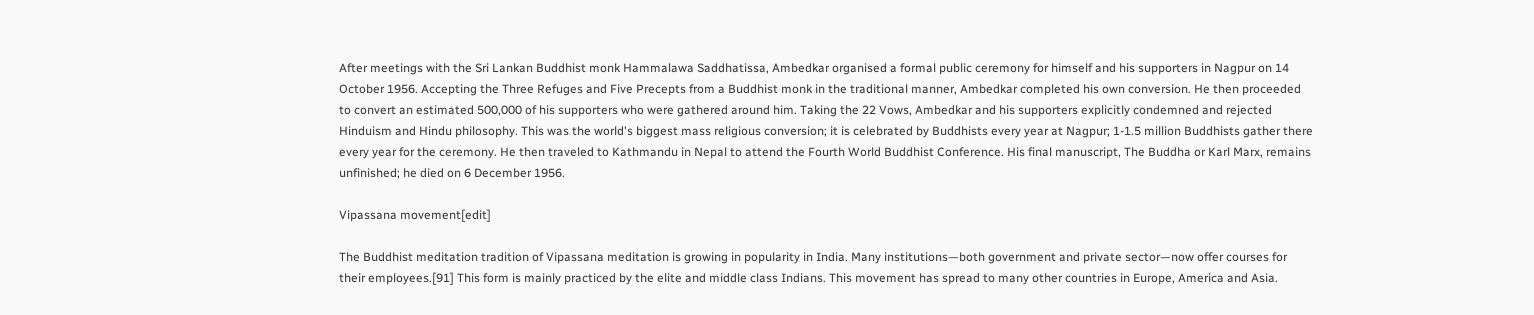After meetings with the Sri Lankan Buddhist monk Hammalawa Saddhatissa, Ambedkar organised a formal public ceremony for himself and his supporters in Nagpur on 14 October 1956. Accepting the Three Refuges and Five Precepts from a Buddhist monk in the traditional manner, Ambedkar completed his own conversion. He then proceeded to convert an estimated 500,000 of his supporters who were gathered around him. Taking the 22 Vows, Ambedkar and his supporters explicitly condemned and rejected Hinduism and Hindu philosophy. This was the world's biggest mass religious conversion; it is celebrated by Buddhists every year at Nagpur; 1-1.5 million Buddhists gather there every year for the ceremony. He then traveled to Kathmandu in Nepal to attend the Fourth World Buddhist Conference. His final manuscript, The Buddha or Karl Marx, remains unfinished; he died on 6 December 1956.

Vipassana movement[edit]

The Buddhist meditation tradition of Vipassana meditation is growing in popularity in India. Many institutions—both government and private sector—now offer courses for their employees.[91] This form is mainly practiced by the elite and middle class Indians. This movement has spread to many other countries in Europe, America and Asia.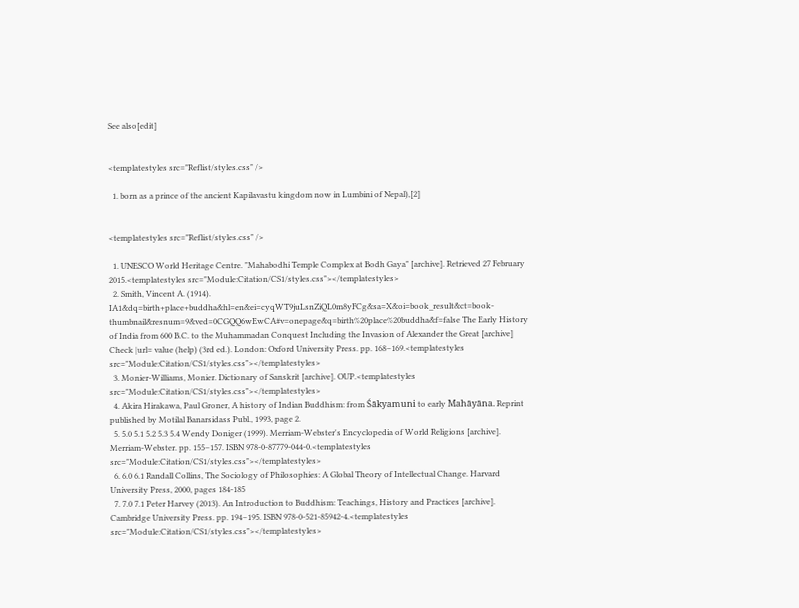See also[edit]


<templatestyles src="Reflist/styles.css" />

  1. born as a prince of the ancient Kapilavastu kingdom now in Lumbini of Nepal),[2]


<templatestyles src="Reflist/styles.css" />

  1. UNESCO World Heritage Centre. "Mahabodhi Temple Complex at Bodh Gaya" [archive]. Retrieved 27 February 2015.<templatestyles src="Module:Citation/CS1/styles.css"></templatestyles>
  2. Smith, Vincent A. (1914). IA1&dq=birth+place+buddha&hl=en&ei=cyqWT9juLsnZiQL0m8yFCg&sa=X&oi=book_result&ct=book-thumbnail&resnum=9&ved=0CGQQ6wEwCA#v=onepage&q=birth%20place%20buddha&f=false The Early History of India from 600 B.C. to the Muhammadan Conquest Including the Invasion of Alexander the Great [archive] Check |url= value (help) (3rd ed.). London: Oxford University Press. pp. 168–169.<templatestyles src="Module:Citation/CS1/styles.css"></templatestyles>
  3. Monier-Williams, Monier. Dictionary of Sanskrit [archive]. OUP.<templatestyles src="Module:Citation/CS1/styles.css"></templatestyles>
  4. Akira Hirakawa, Paul Groner, A history of Indian Buddhism: from Śākyamuni to early Mahāyāna. Reprint published by Motilal Banarsidass Publ., 1993, page 2.
  5. 5.0 5.1 5.2 5.3 5.4 Wendy Doniger (1999). Merriam-Webster's Encyclopedia of World Religions [archive]. Merriam-Webster. pp. 155–157. ISBN 978-0-87779-044-0.<templatestyles src="Module:Citation/CS1/styles.css"></templatestyles>
  6. 6.0 6.1 Randall Collins, The Sociology of Philosophies: A Global Theory of Intellectual Change. Harvard University Press, 2000, pages 184-185
  7. 7.0 7.1 Peter Harvey (2013). An Introduction to Buddhism: Teachings, History and Practices [archive]. Cambridge University Press. pp. 194–195. ISBN 978-0-521-85942-4.<templatestyles src="Module:Citation/CS1/styles.css"></templatestyles>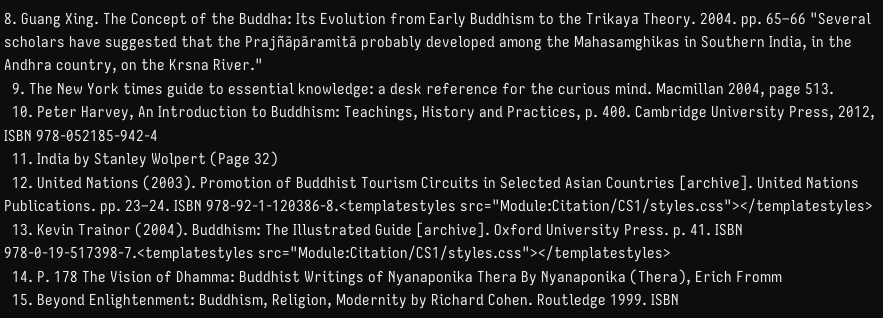8. Guang Xing. The Concept of the Buddha: Its Evolution from Early Buddhism to the Trikaya Theory. 2004. pp. 65–66 "Several scholars have suggested that the Prajñāpāramitā probably developed among the Mahasamghikas in Southern India, in the Andhra country, on the Krsna River."
  9. The New York times guide to essential knowledge: a desk reference for the curious mind. Macmillan 2004, page 513.
  10. Peter Harvey, An Introduction to Buddhism: Teachings, History and Practices, p. 400. Cambridge University Press, 2012, ISBN 978-052185-942-4
  11. India by Stanley Wolpert (Page 32)
  12. United Nations (2003). Promotion of Buddhist Tourism Circuits in Selected Asian Countries [archive]. United Nations Publications. pp. 23–24. ISBN 978-92-1-120386-8.<templatestyles src="Module:Citation/CS1/styles.css"></templatestyles>
  13. Kevin Trainor (2004). Buddhism: The Illustrated Guide [archive]. Oxford University Press. p. 41. ISBN 978-0-19-517398-7.<templatestyles src="Module:Citation/CS1/styles.css"></templatestyles>
  14. P. 178 The Vision of Dhamma: Buddhist Writings of Nyanaponika Thera By Nyanaponika (Thera), Erich Fromm
  15. Beyond Enlightenment: Buddhism, Religion, Modernity by Richard Cohen. Routledge 1999. ISBN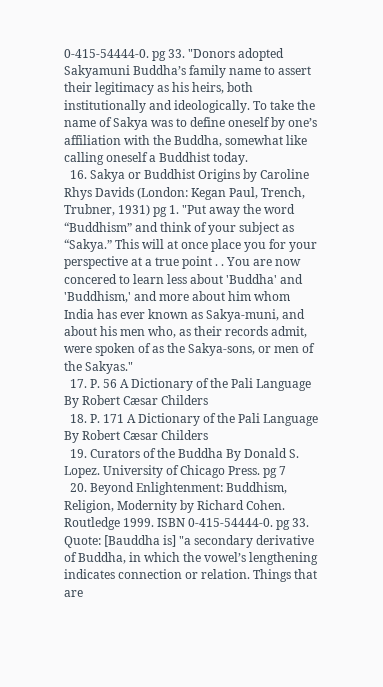0-415-54444-0. pg 33. "Donors adopted Sakyamuni Buddha’s family name to assert their legitimacy as his heirs, both institutionally and ideologically. To take the name of Sakya was to define oneself by one’s affiliation with the Buddha, somewhat like calling oneself a Buddhist today.
  16. Sakya or Buddhist Origins by Caroline Rhys Davids (London: Kegan Paul, Trench, Trubner, 1931) pg 1. "Put away the word “Buddhism” and think of your subject as “Sakya.” This will at once place you for your perspective at a true point . . You are now concered to learn less about 'Buddha' and 'Buddhism,' and more about him whom India has ever known as Sakya-muni, and about his men who, as their records admit, were spoken of as the Sakya-sons, or men of the Sakyas."
  17. P. 56 A Dictionary of the Pali Language By Robert Cæsar Childers
  18. P. 171 A Dictionary of the Pali Language By Robert Cæsar Childers
  19. Curators of the Buddha By Donald S. Lopez. University of Chicago Press. pg 7
  20. Beyond Enlightenment: Buddhism, Religion, Modernity by Richard Cohen. Routledge 1999. ISBN 0-415-54444-0. pg 33. Quote: [Bauddha is] "a secondary derivative of Buddha, in which the vowel’s lengthening indicates connection or relation. Things that are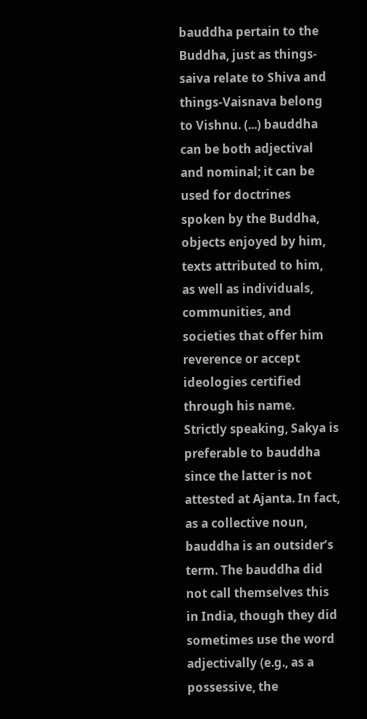bauddha pertain to the Buddha, just as things-saiva relate to Shiva and things-Vaisnava belong to Vishnu. (...) bauddha can be both adjectival and nominal; it can be used for doctrines spoken by the Buddha, objects enjoyed by him, texts attributed to him, as well as individuals, communities, and societies that offer him reverence or accept ideologies certified through his name. Strictly speaking, Sakya is preferable to bauddha since the latter is not attested at Ajanta. In fact, as a collective noun, bauddha is an outsider’s term. The bauddha did not call themselves this in India, though they did sometimes use the word adjectivally (e.g., as a possessive, the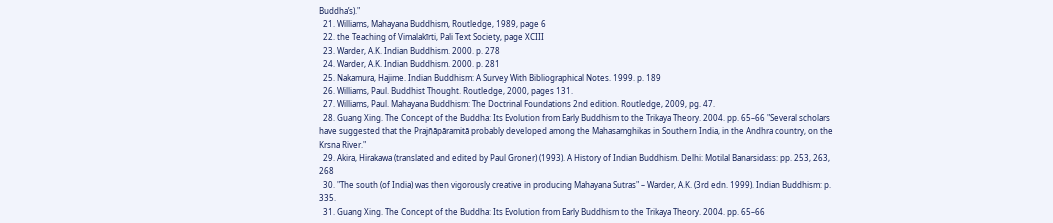Buddha’s)."
  21. Williams, Mahayana Buddhism, Routledge, 1989, page 6
  22. the Teaching of Vimalakīrti, Pali Text Society, page XCIII
  23. Warder, A.K. Indian Buddhism. 2000. p. 278
  24. Warder, A.K. Indian Buddhism. 2000. p. 281
  25. Nakamura, Hajime. Indian Buddhism: A Survey With Bibliographical Notes. 1999. p. 189
  26. Williams, Paul. Buddhist Thought. Routledge, 2000, pages 131.
  27. Williams, Paul. Mahayana Buddhism: The Doctrinal Foundations 2nd edition. Routledge, 2009, pg. 47.
  28. Guang Xing. The Concept of the Buddha: Its Evolution from Early Buddhism to the Trikaya Theory. 2004. pp. 65–66 "Several scholars have suggested that the Prajñāpāramitā probably developed among the Mahasamghikas in Southern India, in the Andhra country, on the Krsna River."
  29. Akira, Hirakawa (translated and edited by Paul Groner) (1993). A History of Indian Buddhism. Delhi: Motilal Banarsidass: pp. 253, 263, 268
  30. "The south (of India) was then vigorously creative in producing Mahayana Sutras" – Warder, A.K. (3rd edn. 1999). Indian Buddhism: p. 335.
  31. Guang Xing. The Concept of the Buddha: Its Evolution from Early Buddhism to the Trikaya Theory. 2004. pp. 65–66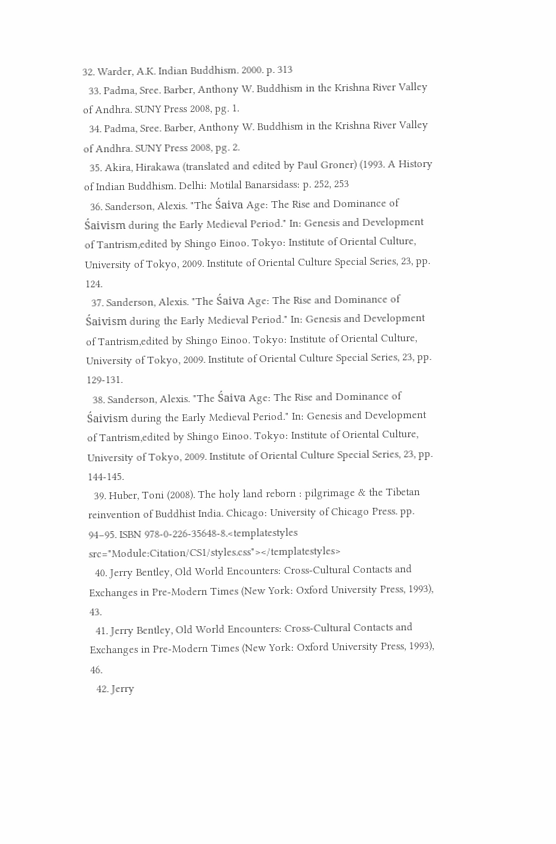32. Warder, A.K. Indian Buddhism. 2000. p. 313
  33. Padma, Sree. Barber, Anthony W. Buddhism in the Krishna River Valley of Andhra. SUNY Press 2008, pg. 1.
  34. Padma, Sree. Barber, Anthony W. Buddhism in the Krishna River Valley of Andhra. SUNY Press 2008, pg. 2.
  35. Akira, Hirakawa (translated and edited by Paul Groner) (1993. A History of Indian Buddhism. Delhi: Motilal Banarsidass: p. 252, 253
  36. Sanderson, Alexis. "The Śaiva Age: The Rise and Dominance of Śaivism during the Early Medieval Period." In: Genesis and Development of Tantrism,edited by Shingo Einoo. Tokyo: Institute of Oriental Culture, University of Tokyo, 2009. Institute of Oriental Culture Special Series, 23, pp. 124.
  37. Sanderson, Alexis. "The Śaiva Age: The Rise and Dominance of Śaivism during the Early Medieval Period." In: Genesis and Development of Tantrism,edited by Shingo Einoo. Tokyo: Institute of Oriental Culture, University of Tokyo, 2009. Institute of Oriental Culture Special Series, 23, pp. 129-131.
  38. Sanderson, Alexis. "The Śaiva Age: The Rise and Dominance of Śaivism during the Early Medieval Period." In: Genesis and Development of Tantrism,edited by Shingo Einoo. Tokyo: Institute of Oriental Culture, University of Tokyo, 2009. Institute of Oriental Culture Special Series, 23, pp. 144-145.
  39. Huber, Toni (2008). The holy land reborn : pilgrimage & the Tibetan reinvention of Buddhist India. Chicago: University of Chicago Press. pp. 94–95. ISBN 978-0-226-35648-8.<templatestyles src="Module:Citation/CS1/styles.css"></templatestyles>
  40. Jerry Bentley, Old World Encounters: Cross-Cultural Contacts and Exchanges in Pre-Modern Times (New York: Oxford University Press, 1993), 43.
  41. Jerry Bentley, Old World Encounters: Cross-Cultural Contacts and Exchanges in Pre-Modern Times (New York: Oxford University Press, 1993), 46.
  42. Jerry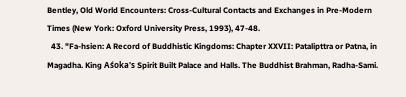Bentley, Old World Encounters: Cross-Cultural Contacts and Exchanges in Pre-Modern Times (New York: Oxford University Press, 1993), 47-48.
  43. "Fa-hsien: A Record of Buddhistic Kingdoms: Chapter XXVII: Patalipttra or Patna, in Magadha. King Aśoka's Spirit Built Palace and Halls. The Buddhist Brahman, Radha-Sami.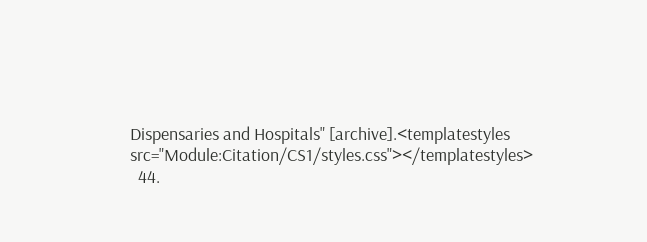Dispensaries and Hospitals" [archive].<templatestyles src="Module:Citation/CS1/styles.css"></templatestyles>
  44.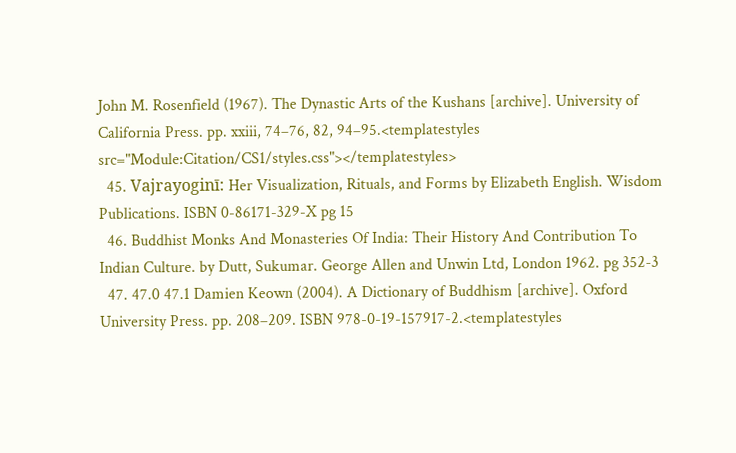John M. Rosenfield (1967). The Dynastic Arts of the Kushans [archive]. University of California Press. pp. xxiii, 74–76, 82, 94–95.<templatestyles src="Module:Citation/CS1/styles.css"></templatestyles>
  45. Vajrayoginī: Her Visualization, Rituals, and Forms by Elizabeth English. Wisdom Publications. ISBN 0-86171-329-X pg 15
  46. Buddhist Monks And Monasteries Of India: Their History And Contribution To Indian Culture. by Dutt, Sukumar. George Allen and Unwin Ltd, London 1962. pg 352-3
  47. 47.0 47.1 Damien Keown (2004). A Dictionary of Buddhism [archive]. Oxford University Press. pp. 208–209. ISBN 978-0-19-157917-2.<templatestyles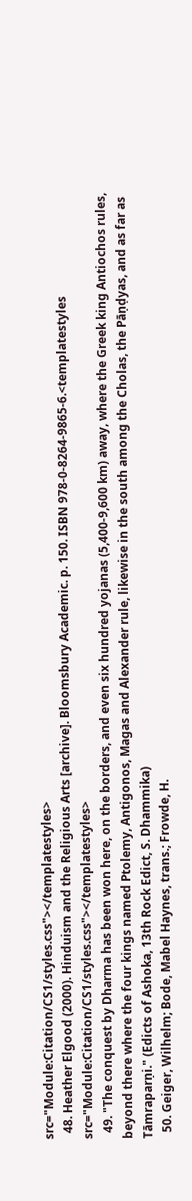src="Module:Citation/CS1/styles.css"></templatestyles>
  48. Heather Elgood (2000). Hinduism and the Religious Arts [archive]. Bloomsbury Academic. p. 150. ISBN 978-0-8264-9865-6.<templatestyles src="Module:Citation/CS1/styles.css"></templatestyles>
  49. "The conquest by Dharma has been won here, on the borders, and even six hundred yojanas (5,400-9,600 km) away, where the Greek king Antiochos rules, beyond there where the four kings named Ptolemy, Antigonos, Magas and Alexander rule, likewise in the south among the Cholas, the Pāṇḍyas, and as far as Tāmraparṇi." (Edicts of Ashoka, 13th Rock Edict, S. Dhammika)
  50. Geiger, Wilhelm; Bode, Mabel Haynes, trans.; Frowde, H.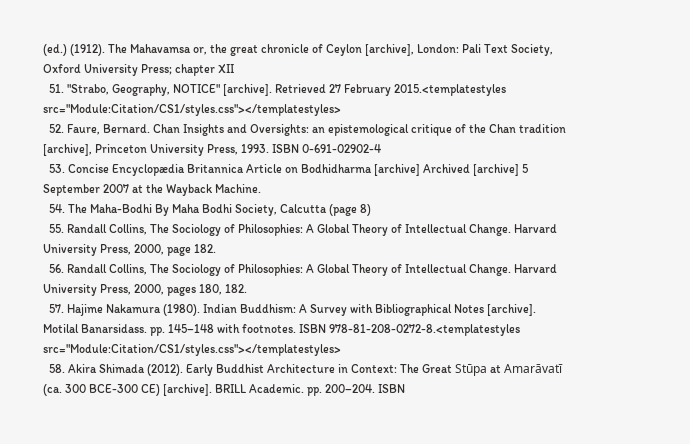(ed.) (1912). The Mahavamsa or, the great chronicle of Ceylon [archive], London: Pali Text Society, Oxford University Press; chapter XII
  51. "Strabo, Geography, NOTICE" [archive]. Retrieved 27 February 2015.<templatestyles src="Module:Citation/CS1/styles.css"></templatestyles>
  52. Faure, Bernard. Chan Insights and Oversights: an epistemological critique of the Chan tradition [archive], Princeton University Press, 1993. ISBN 0-691-02902-4
  53. Concise Encyclopædia Britannica Article on Bodhidharma [archive] Archived [archive] 5 September 2007 at the Wayback Machine.
  54. The Maha-Bodhi By Maha Bodhi Society, Calcutta (page 8)
  55. Randall Collins, The Sociology of Philosophies: A Global Theory of Intellectual Change. Harvard University Press, 2000, page 182.
  56. Randall Collins, The Sociology of Philosophies: A Global Theory of Intellectual Change. Harvard University Press, 2000, pages 180, 182.
  57. Hajime Nakamura (1980). Indian Buddhism: A Survey with Bibliographical Notes [archive]. Motilal Banarsidass. pp. 145–148 with footnotes. ISBN 978-81-208-0272-8.<templatestyles src="Module:Citation/CS1/styles.css"></templatestyles>
  58. Akira Shimada (2012). Early Buddhist Architecture in Context: The Great Stūpa at Amarāvatī (ca. 300 BCE-300 CE) [archive]. BRILL Academic. pp. 200–204. ISBN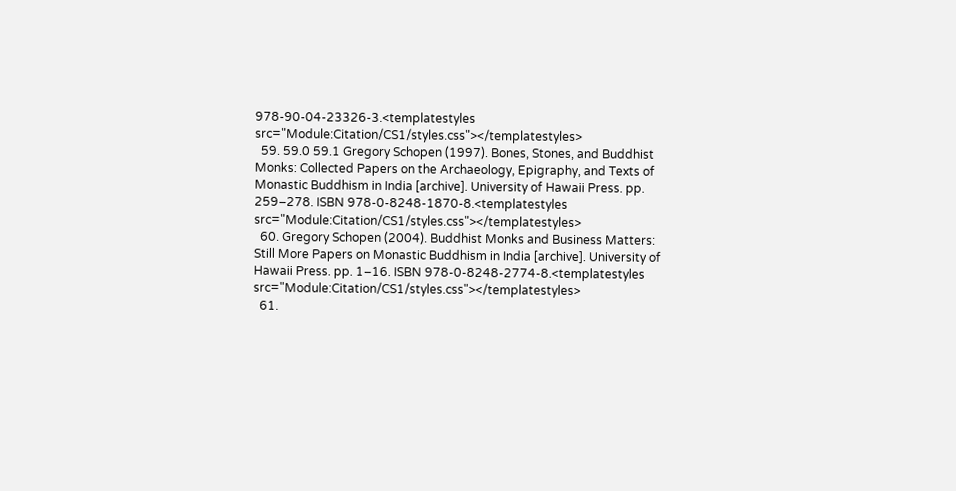978-90-04-23326-3.<templatestyles src="Module:Citation/CS1/styles.css"></templatestyles>
  59. 59.0 59.1 Gregory Schopen (1997). Bones, Stones, and Buddhist Monks: Collected Papers on the Archaeology, Epigraphy, and Texts of Monastic Buddhism in India [archive]. University of Hawaii Press. pp. 259–278. ISBN 978-0-8248-1870-8.<templatestyles src="Module:Citation/CS1/styles.css"></templatestyles>
  60. Gregory Schopen (2004). Buddhist Monks and Business Matters: Still More Papers on Monastic Buddhism in India [archive]. University of Hawaii Press. pp. 1–16. ISBN 978-0-8248-2774-8.<templatestyles src="Module:Citation/CS1/styles.css"></templatestyles>
  61.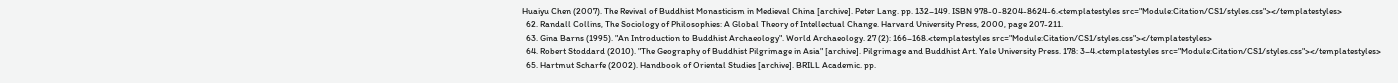Huaiyu Chen (2007). The Revival of Buddhist Monasticism in Medieval China [archive]. Peter Lang. pp. 132–149. ISBN 978-0-8204-8624-6.<templatestyles src="Module:Citation/CS1/styles.css"></templatestyles>
  62. Randall Collins, The Sociology of Philosophies: A Global Theory of Intellectual Change. Harvard University Press, 2000, page 207-211.
  63. Gina Barns (1995). "An Introduction to Buddhist Archaeology". World Archaeology. 27 (2): 166–168.<templatestyles src="Module:Citation/CS1/styles.css"></templatestyles>
  64. Robert Stoddard (2010). "The Geography of Buddhist Pilgrimage in Asia" [archive]. Pilgrimage and Buddhist Art. Yale University Press. 178: 3–4.<templatestyles src="Module:Citation/CS1/styles.css"></templatestyles>
  65. Hartmut Scharfe (2002). Handbook of Oriental Studies [archive]. BRILL Academic. pp.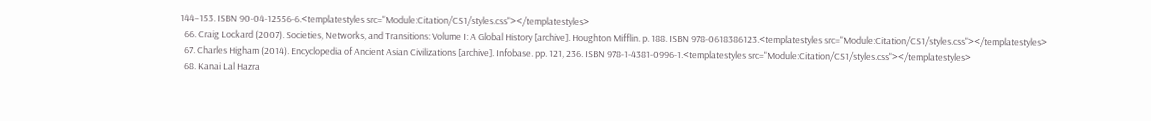144–153. ISBN 90-04-12556-6.<templatestyles src="Module:Citation/CS1/styles.css"></templatestyles>
  66. Craig Lockard (2007). Societies, Networks, and Transitions: Volume I: A Global History [archive]. Houghton Mifflin. p. 188. ISBN 978-0618386123.<templatestyles src="Module:Citation/CS1/styles.css"></templatestyles>
  67. Charles Higham (2014). Encyclopedia of Ancient Asian Civilizations [archive]. Infobase. pp. 121, 236. ISBN 978-1-4381-0996-1.<templatestyles src="Module:Citation/CS1/styles.css"></templatestyles>
  68. Kanai Lal Hazra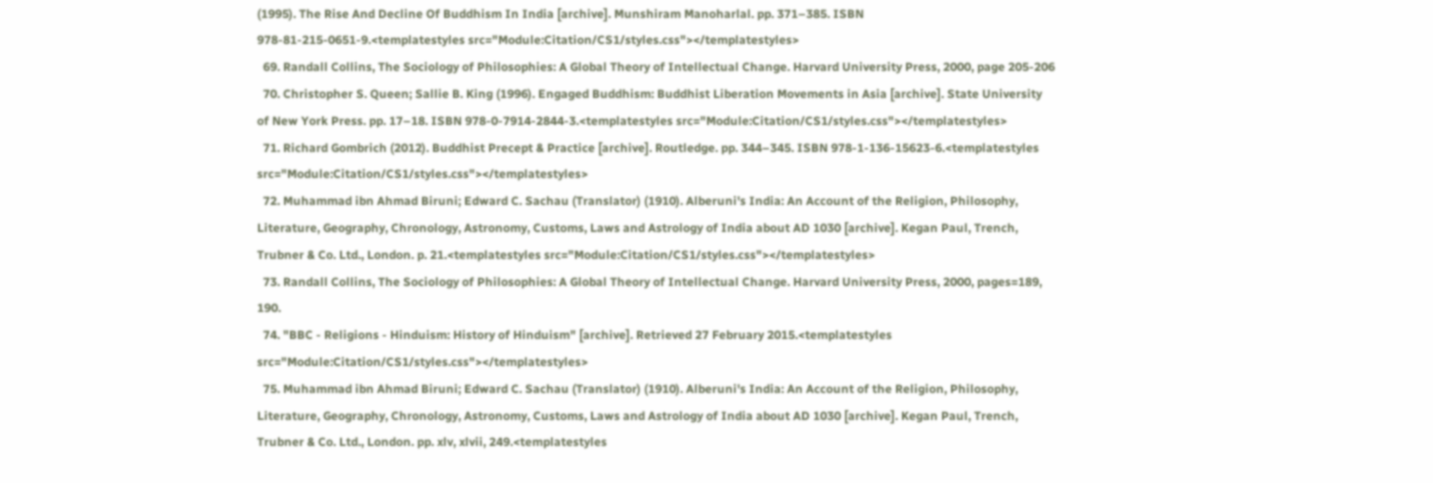(1995). The Rise And Decline Of Buddhism In India [archive]. Munshiram Manoharlal. pp. 371–385. ISBN 978-81-215-0651-9.<templatestyles src="Module:Citation/CS1/styles.css"></templatestyles>
  69. Randall Collins, The Sociology of Philosophies: A Global Theory of Intellectual Change. Harvard University Press, 2000, page 205-206
  70. Christopher S. Queen; Sallie B. King (1996). Engaged Buddhism: Buddhist Liberation Movements in Asia [archive]. State University of New York Press. pp. 17–18. ISBN 978-0-7914-2844-3.<templatestyles src="Module:Citation/CS1/styles.css"></templatestyles>
  71. Richard Gombrich (2012). Buddhist Precept & Practice [archive]. Routledge. pp. 344–345. ISBN 978-1-136-15623-6.<templatestyles src="Module:Citation/CS1/styles.css"></templatestyles>
  72. Muhammad ibn Ahmad Biruni; Edward C. Sachau (Translator) (1910). Alberuni's India: An Account of the Religion, Philosophy, Literature, Geography, Chronology, Astronomy, Customs, Laws and Astrology of India about AD 1030 [archive]. Kegan Paul, Trench, Trubner & Co. Ltd., London. p. 21.<templatestyles src="Module:Citation/CS1/styles.css"></templatestyles>
  73. Randall Collins, The Sociology of Philosophies: A Global Theory of Intellectual Change. Harvard University Press, 2000, pages=189, 190.
  74. "BBC - Religions - Hinduism: History of Hinduism" [archive]. Retrieved 27 February 2015.<templatestyles src="Module:Citation/CS1/styles.css"></templatestyles>
  75. Muhammad ibn Ahmad Biruni; Edward C. Sachau (Translator) (1910). Alberuni's India: An Account of the Religion, Philosophy, Literature, Geography, Chronology, Astronomy, Customs, Laws and Astrology of India about AD 1030 [archive]. Kegan Paul, Trench, Trubner & Co. Ltd., London. pp. xlv, xlvii, 249.<templatestyles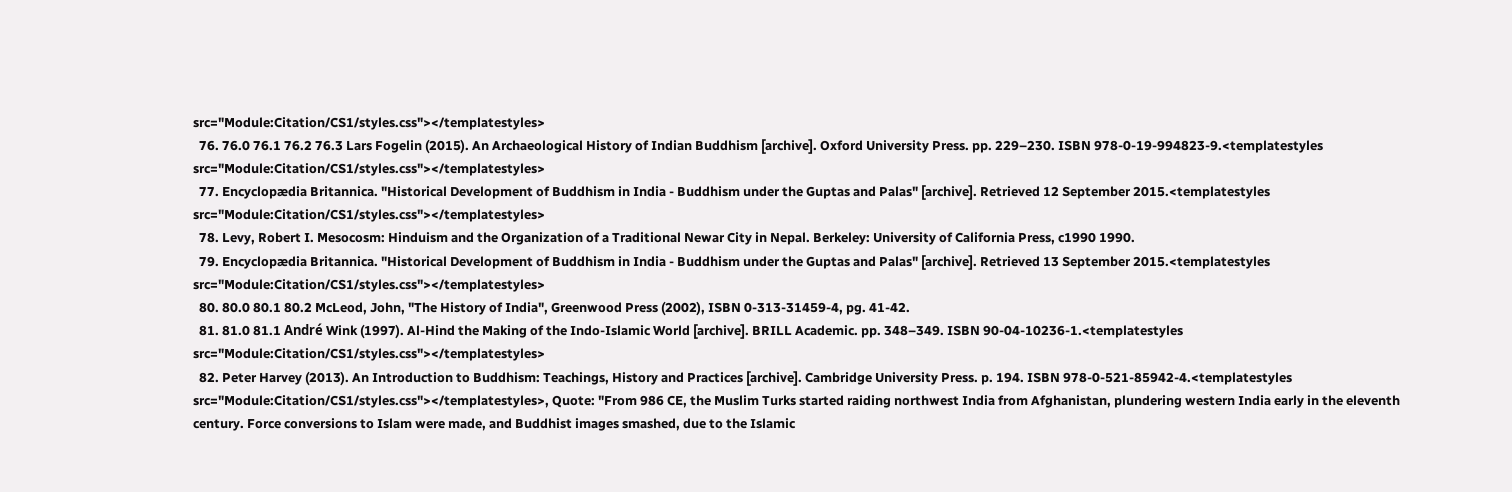src="Module:Citation/CS1/styles.css"></templatestyles>
  76. 76.0 76.1 76.2 76.3 Lars Fogelin (2015). An Archaeological History of Indian Buddhism [archive]. Oxford University Press. pp. 229–230. ISBN 978-0-19-994823-9.<templatestyles src="Module:Citation/CS1/styles.css"></templatestyles>
  77. Encyclopædia Britannica. "Historical Development of Buddhism in India - Buddhism under the Guptas and Palas" [archive]. Retrieved 12 September 2015.<templatestyles src="Module:Citation/CS1/styles.css"></templatestyles>
  78. Levy, Robert I. Mesocosm: Hinduism and the Organization of a Traditional Newar City in Nepal. Berkeley: University of California Press, c1990 1990.
  79. Encyclopædia Britannica. "Historical Development of Buddhism in India - Buddhism under the Guptas and Palas" [archive]. Retrieved 13 September 2015.<templatestyles src="Module:Citation/CS1/styles.css"></templatestyles>
  80. 80.0 80.1 80.2 McLeod, John, "The History of India", Greenwood Press (2002), ISBN 0-313-31459-4, pg. 41-42.
  81. 81.0 81.1 André Wink (1997). Al-Hind the Making of the Indo-Islamic World [archive]. BRILL Academic. pp. 348–349. ISBN 90-04-10236-1.<templatestyles src="Module:Citation/CS1/styles.css"></templatestyles>
  82. Peter Harvey (2013). An Introduction to Buddhism: Teachings, History and Practices [archive]. Cambridge University Press. p. 194. ISBN 978-0-521-85942-4.<templatestyles src="Module:Citation/CS1/styles.css"></templatestyles>, Quote: "From 986 CE, the Muslim Turks started raiding northwest India from Afghanistan, plundering western India early in the eleventh century. Force conversions to Islam were made, and Buddhist images smashed, due to the Islamic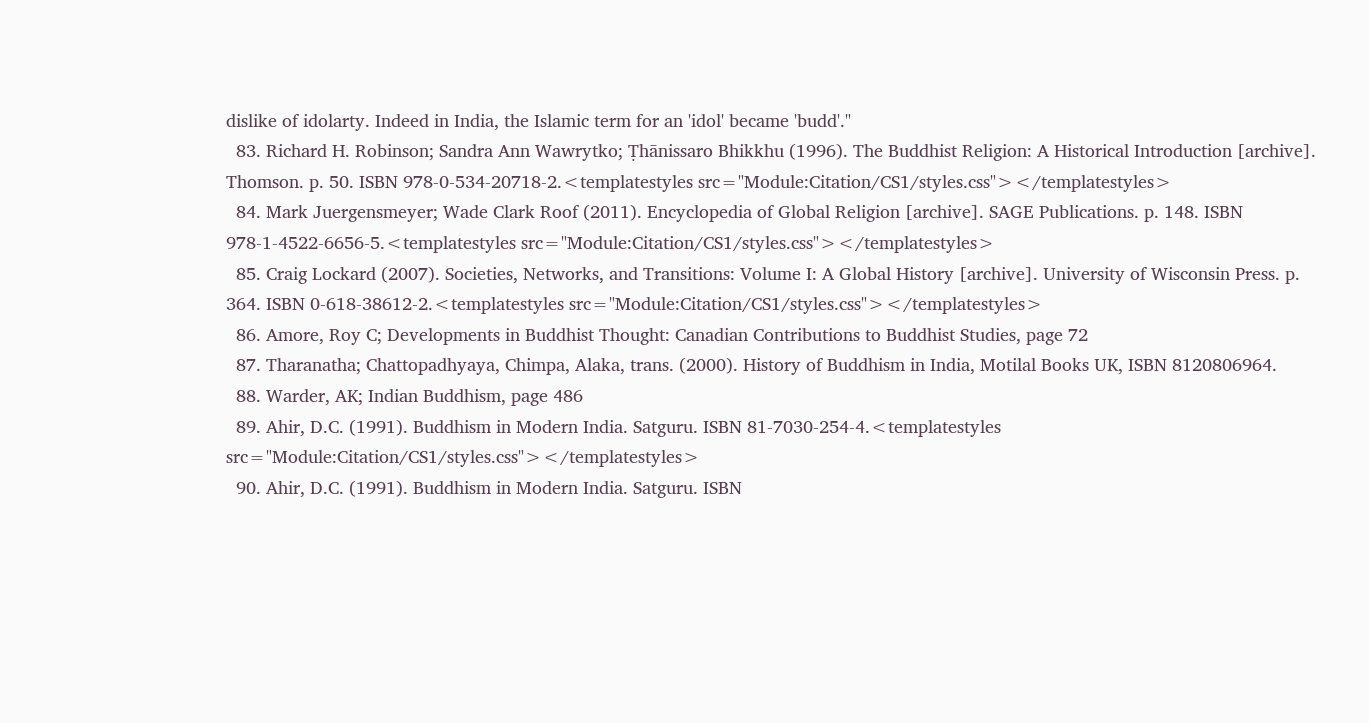dislike of idolarty. Indeed in India, the Islamic term for an 'idol' became 'budd'."
  83. Richard H. Robinson; Sandra Ann Wawrytko; Ṭhānissaro Bhikkhu (1996). The Buddhist Religion: A Historical Introduction [archive]. Thomson. p. 50. ISBN 978-0-534-20718-2.<templatestyles src="Module:Citation/CS1/styles.css"></templatestyles>
  84. Mark Juergensmeyer; Wade Clark Roof (2011). Encyclopedia of Global Religion [archive]. SAGE Publications. p. 148. ISBN 978-1-4522-6656-5.<templatestyles src="Module:Citation/CS1/styles.css"></templatestyles>
  85. Craig Lockard (2007). Societies, Networks, and Transitions: Volume I: A Global History [archive]. University of Wisconsin Press. p. 364. ISBN 0-618-38612-2.<templatestyles src="Module:Citation/CS1/styles.css"></templatestyles>
  86. Amore, Roy C; Developments in Buddhist Thought: Canadian Contributions to Buddhist Studies, page 72
  87. Tharanatha; Chattopadhyaya, Chimpa, Alaka, trans. (2000). History of Buddhism in India, Motilal Books UK, ISBN 8120806964.
  88. Warder, AK; Indian Buddhism, page 486
  89. Ahir, D.C. (1991). Buddhism in Modern India. Satguru. ISBN 81-7030-254-4.<templatestyles src="Module:Citation/CS1/styles.css"></templatestyles>
  90. Ahir, D.C. (1991). Buddhism in Modern India. Satguru. ISBN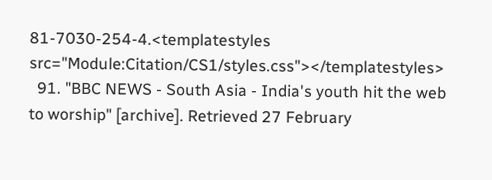81-7030-254-4.<templatestyles src="Module:Citation/CS1/styles.css"></templatestyles>
  91. "BBC NEWS - South Asia - India's youth hit the web to worship" [archive]. Retrieved 27 February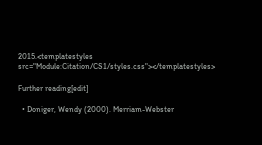2015.<templatestyles src="Module:Citation/CS1/styles.css"></templatestyles>

Further reading[edit]

  • Doniger, Wendy (2000). Merriam-Webster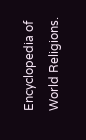Encyclopedia of World Religions.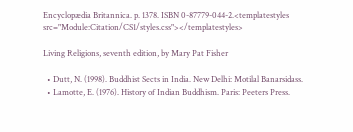Encyclopædia Britannica. p. 1378. ISBN 0-87779-044-2.<templatestyles src="Module:Citation/CS1/styles.css"></templatestyles>

Living Religions, seventh edition, by Mary Pat Fisher

  • Dutt, N. (1998). Buddhist Sects in India. New Delhi: Motilal Banarsidass.
  • Lamotte, E. (1976). History of Indian Buddhism. Paris: Peeters Press.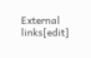External links[edit]